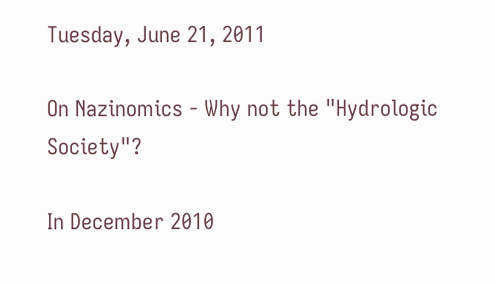Tuesday, June 21, 2011

On Nazinomics - Why not the "Hydrologic Society"?

In December 2010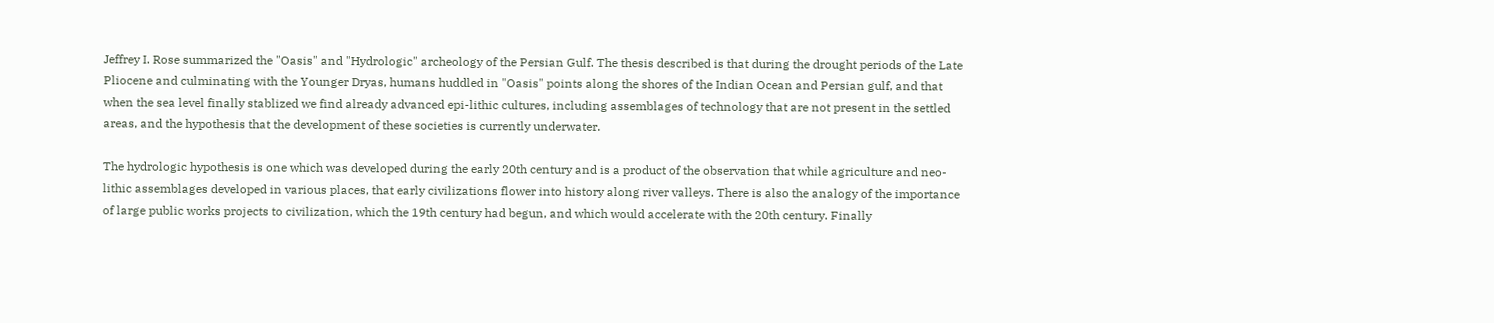Jeffrey I. Rose summarized the "Oasis" and "Hydrologic" archeology of the Persian Gulf. The thesis described is that during the drought periods of the Late Pliocene and culminating with the Younger Dryas, humans huddled in "Oasis" points along the shores of the Indian Ocean and Persian gulf, and that when the sea level finally stablized we find already advanced epi-lithic cultures, including assemblages of technology that are not present in the settled areas, and the hypothesis that the development of these societies is currently underwater.

The hydrologic hypothesis is one which was developed during the early 20th century and is a product of the observation that while agriculture and neo-lithic assemblages developed in various places, that early civilizations flower into history along river valleys. There is also the analogy of the importance of large public works projects to civilization, which the 19th century had begun, and which would accelerate with the 20th century. Finally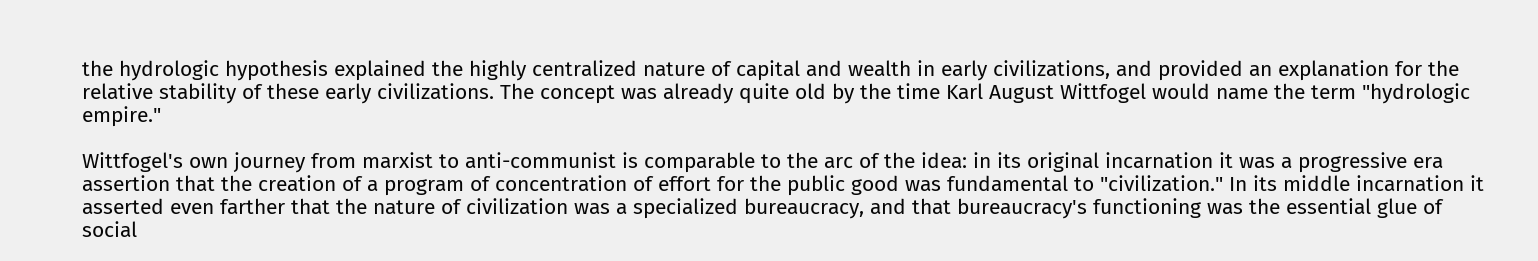the hydrologic hypothesis explained the highly centralized nature of capital and wealth in early civilizations, and provided an explanation for the relative stability of these early civilizations. The concept was already quite old by the time Karl August Wittfogel would name the term "hydrologic empire."

Wittfogel's own journey from marxist to anti-communist is comparable to the arc of the idea: in its original incarnation it was a progressive era assertion that the creation of a program of concentration of effort for the public good was fundamental to "civilization." In its middle incarnation it asserted even farther that the nature of civilization was a specialized bureaucracy, and that bureaucracy's functioning was the essential glue of social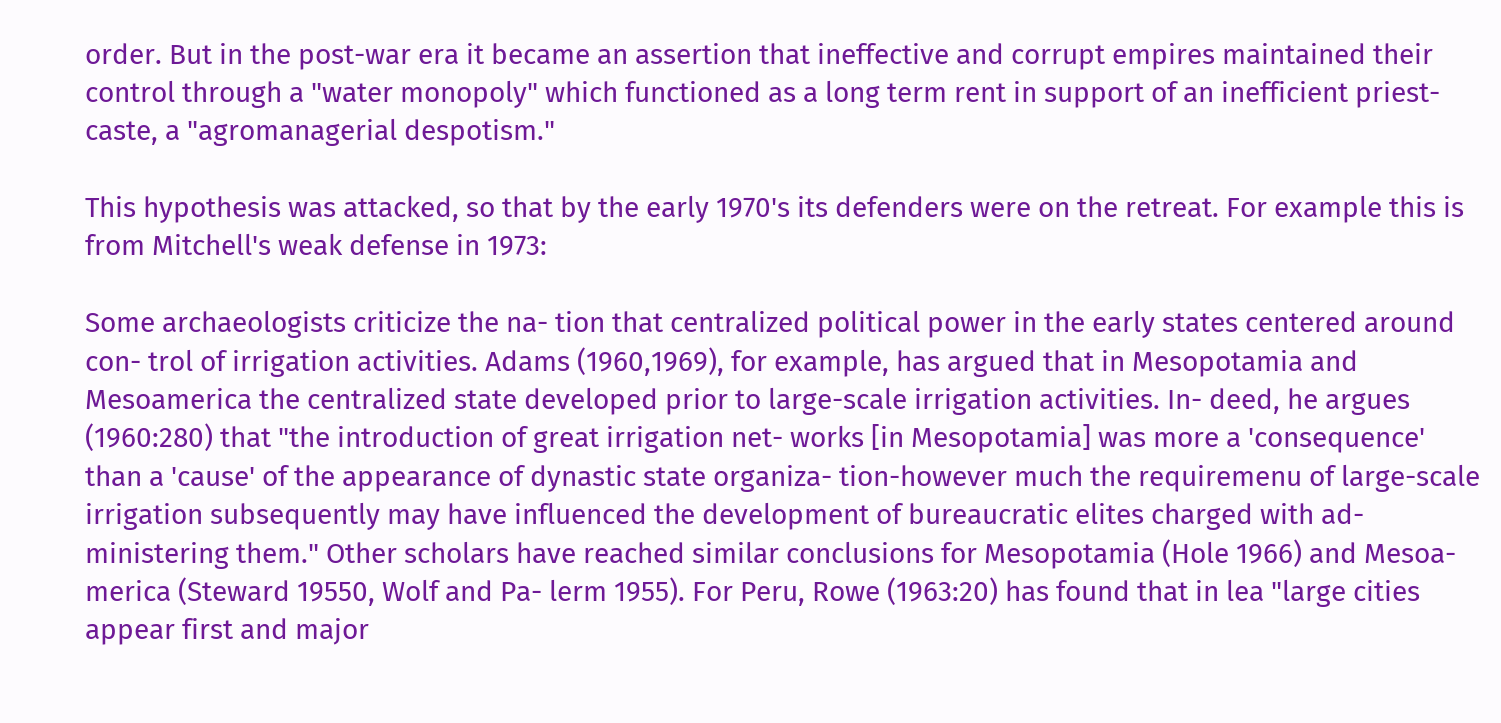order. But in the post-war era it became an assertion that ineffective and corrupt empires maintained their control through a "water monopoly" which functioned as a long term rent in support of an inefficient priest-caste, a "agromanagerial despotism."

This hypothesis was attacked, so that by the early 1970's its defenders were on the retreat. For example this is from Mitchell's weak defense in 1973:

Some archaeologists criticize the na- tion that centralized political power in the early states centered around con- trol of irrigation activities. Adams (1960,1969), for example, has argued that in Mesopotamia and Mesoamerica the centralized state developed prior to large-scale irrigation activities. In- deed, he argues (1960:280) that "the introduction of great irrigation net- works [in Mesopotamia] was more a 'consequence' than a 'cause' of the appearance of dynastic state organiza- tion-however much the requiremenu of large-scale irrigation subsequently may have influenced the development of bureaucratic elites charged with ad- ministering them." Other scholars have reached similar conclusions for Mesopotamia (Hole 1966) and Mesoa- merica (Steward 19550, Wolf and Pa- lerm 1955). For Peru, Rowe (1963:20) has found that in lea "large cities appear first and major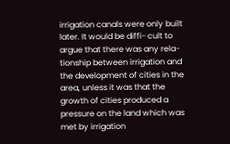irrigation canals were only built later. It would be diffi- cult to argue that there was any rela- tionship between irrigation and the development of cities in the area, unless it was that the growth of cities produced a pressure on the land which was met by irrigation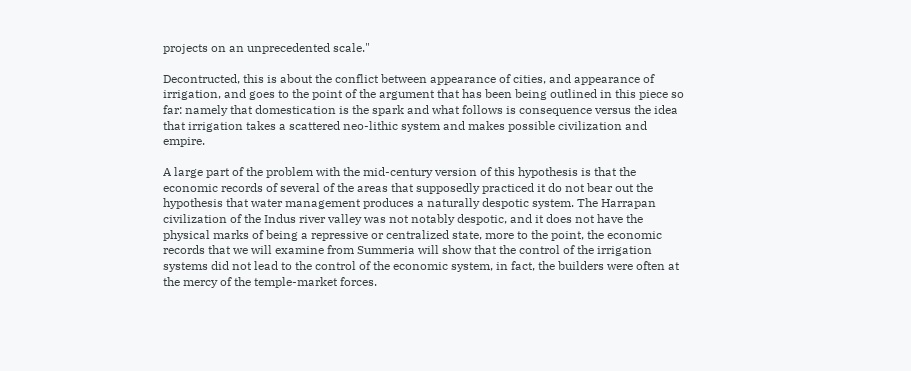projects on an unprecedented scale."

Decontructed, this is about the conflict between appearance of cities, and appearance of irrigation, and goes to the point of the argument that has been being outlined in this piece so far: namely that domestication is the spark and what follows is consequence versus the idea that irrigation takes a scattered neo-lithic system and makes possible civilization and empire.

A large part of the problem with the mid-century version of this hypothesis is that the economic records of several of the areas that supposedly practiced it do not bear out the hypothesis that water management produces a naturally despotic system. The Harrapan civilization of the Indus river valley was not notably despotic, and it does not have the physical marks of being a repressive or centralized state, more to the point, the economic records that we will examine from Summeria will show that the control of the irrigation systems did not lead to the control of the economic system, in fact, the builders were often at the mercy of the temple-market forces.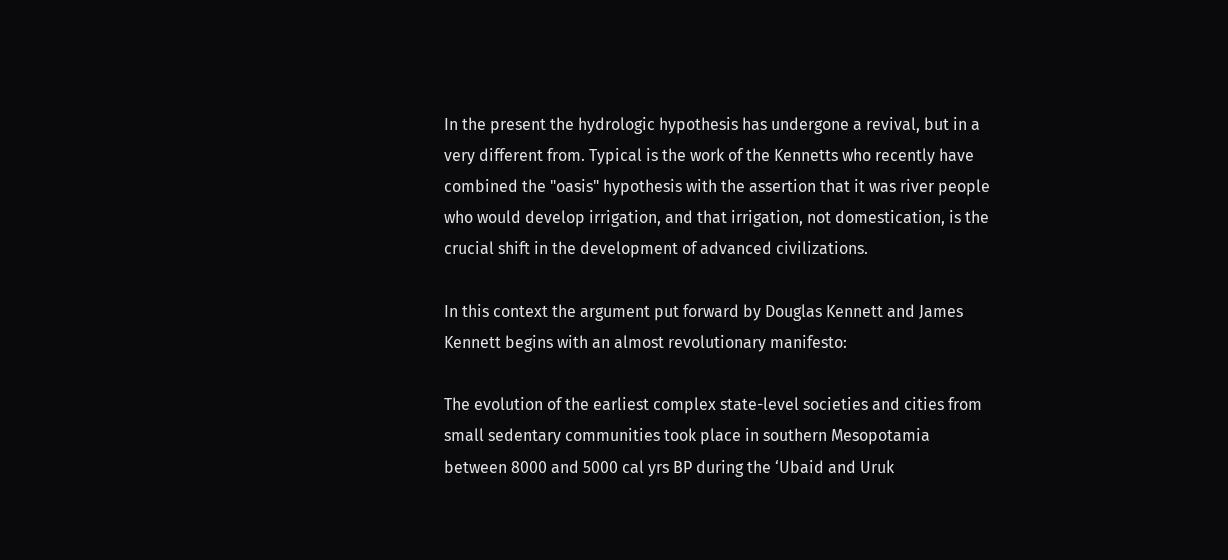In the present the hydrologic hypothesis has undergone a revival, but in a very different from. Typical is the work of the Kennetts who recently have combined the "oasis" hypothesis with the assertion that it was river people who would develop irrigation, and that irrigation, not domestication, is the crucial shift in the development of advanced civilizations.

In this context the argument put forward by Douglas Kennett and James Kennett begins with an almost revolutionary manifesto:

The evolution of the earliest complex state-level societies and cities from small sedentary communities took place in southern Mesopotamia between 8000 and 5000 cal yrs BP during the ‘Ubaid and Uruk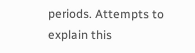periods. Attempts to explain this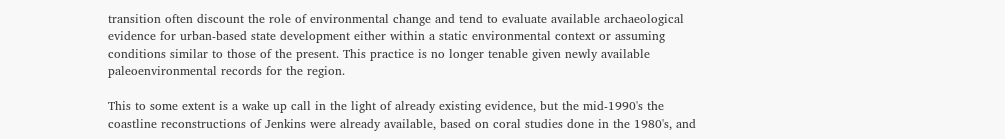transition often discount the role of environmental change and tend to evaluate available archaeological evidence for urban-based state development either within a static environmental context or assuming conditions similar to those of the present. This practice is no longer tenable given newly available paleoenvironmental records for the region.

This to some extent is a wake up call in the light of already existing evidence, but the mid-1990's the coastline reconstructions of Jenkins were already available, based on coral studies done in the 1980's, and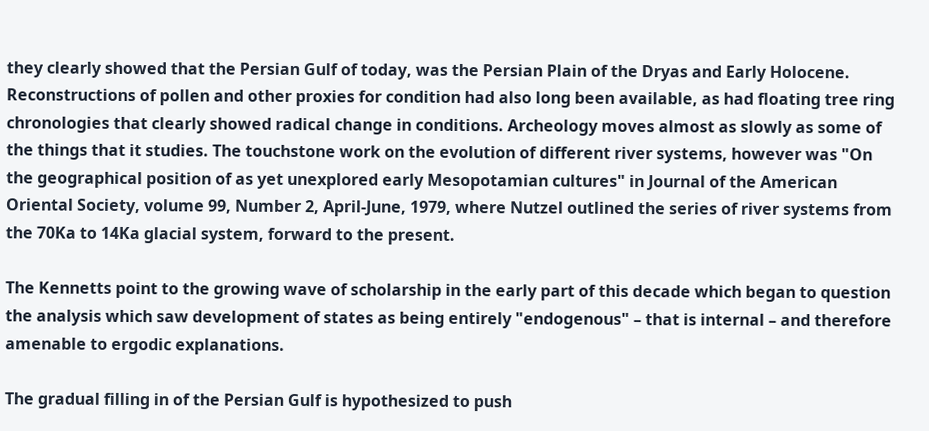they clearly showed that the Persian Gulf of today, was the Persian Plain of the Dryas and Early Holocene. Reconstructions of pollen and other proxies for condition had also long been available, as had floating tree ring chronologies that clearly showed radical change in conditions. Archeology moves almost as slowly as some of the things that it studies. The touchstone work on the evolution of different river systems, however was "On the geographical position of as yet unexplored early Mesopotamian cultures" in Journal of the American Oriental Society, volume 99, Number 2, April-June, 1979, where Nutzel outlined the series of river systems from the 70Ka to 14Ka glacial system, forward to the present.

The Kennetts point to the growing wave of scholarship in the early part of this decade which began to question the analysis which saw development of states as being entirely "endogenous" – that is internal – and therefore amenable to ergodic explanations.

The gradual filling in of the Persian Gulf is hypothesized to push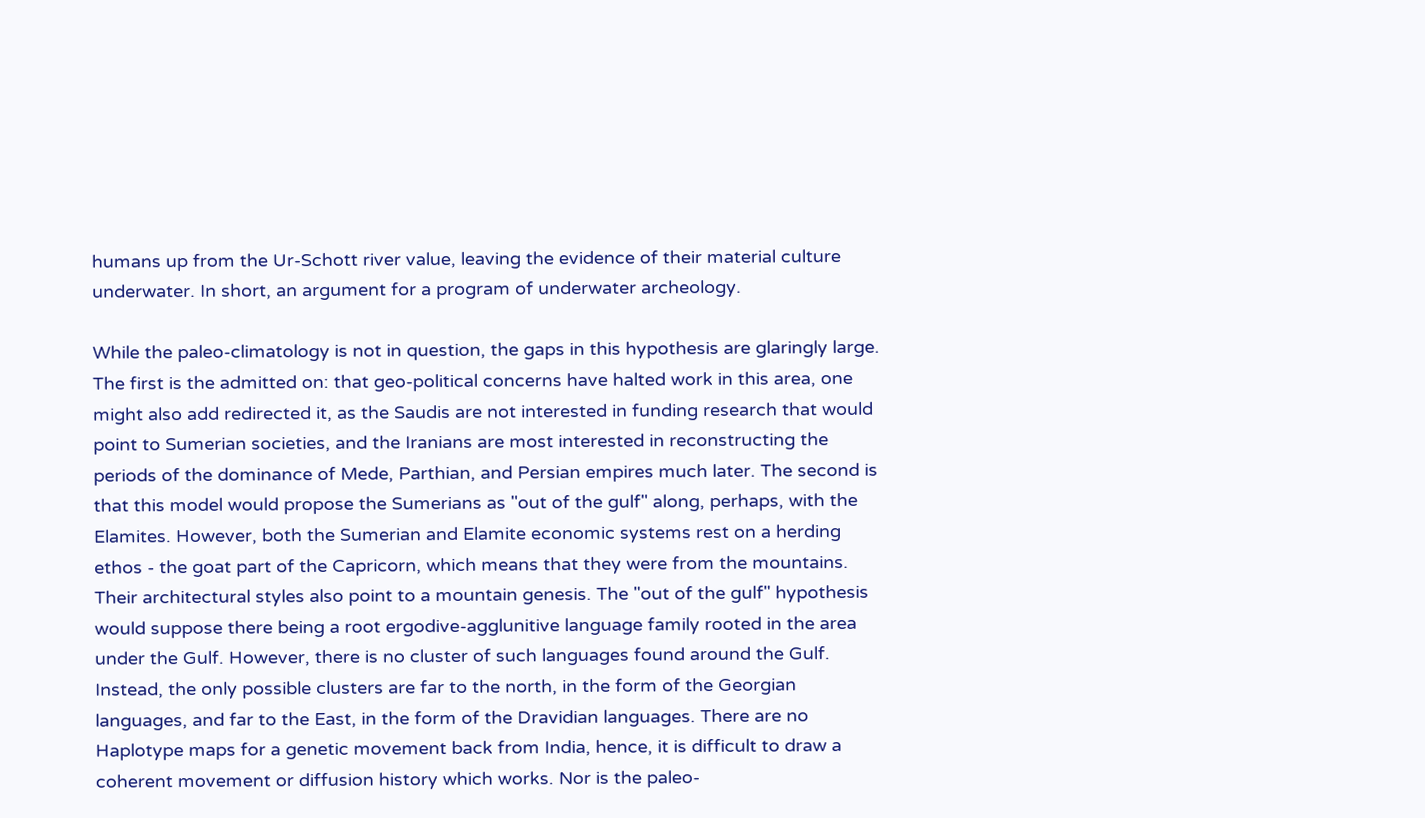humans up from the Ur-Schott river value, leaving the evidence of their material culture underwater. In short, an argument for a program of underwater archeology.

While the paleo-climatology is not in question, the gaps in this hypothesis are glaringly large. The first is the admitted on: that geo-political concerns have halted work in this area, one might also add redirected it, as the Saudis are not interested in funding research that would point to Sumerian societies, and the Iranians are most interested in reconstructing the periods of the dominance of Mede, Parthian, and Persian empires much later. The second is that this model would propose the Sumerians as "out of the gulf" along, perhaps, with the Elamites. However, both the Sumerian and Elamite economic systems rest on a herding ethos - the goat part of the Capricorn, which means that they were from the mountains. Their architectural styles also point to a mountain genesis. The "out of the gulf" hypothesis would suppose there being a root ergodive-agglunitive language family rooted in the area under the Gulf. However, there is no cluster of such languages found around the Gulf. Instead, the only possible clusters are far to the north, in the form of the Georgian languages, and far to the East, in the form of the Dravidian languages. There are no Haplotype maps for a genetic movement back from India, hence, it is difficult to draw a coherent movement or diffusion history which works. Nor is the paleo-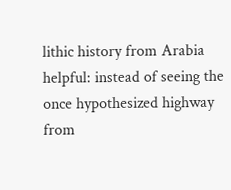lithic history from Arabia helpful: instead of seeing the once hypothesized highway from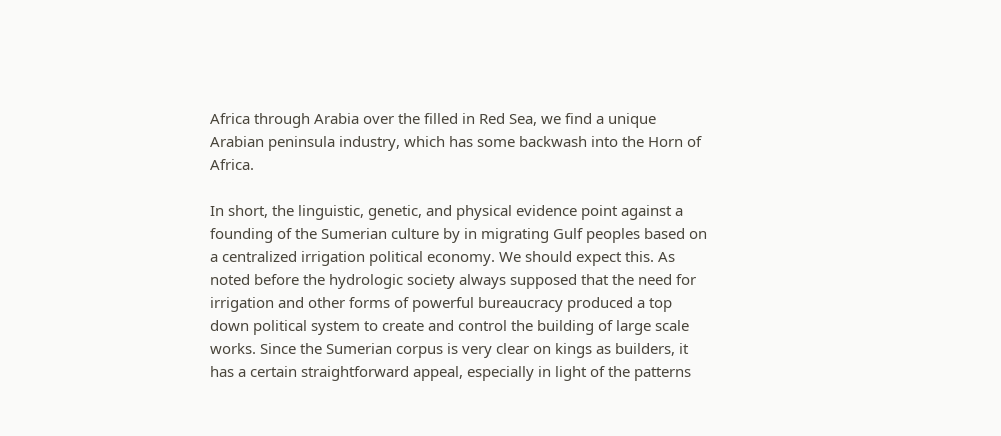Africa through Arabia over the filled in Red Sea, we find a unique Arabian peninsula industry, which has some backwash into the Horn of Africa.

In short, the linguistic, genetic, and physical evidence point against a founding of the Sumerian culture by in migrating Gulf peoples based on a centralized irrigation political economy. We should expect this. As noted before the hydrologic society always supposed that the need for irrigation and other forms of powerful bureaucracy produced a top down political system to create and control the building of large scale works. Since the Sumerian corpus is very clear on kings as builders, it has a certain straightforward appeal, especially in light of the patterns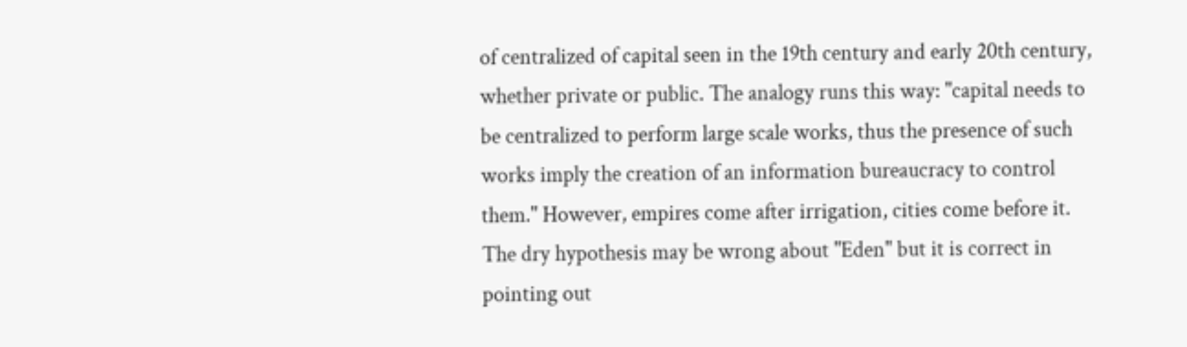of centralized of capital seen in the 19th century and early 20th century, whether private or public. The analogy runs this way: "capital needs to be centralized to perform large scale works, thus the presence of such works imply the creation of an information bureaucracy to control them." However, empires come after irrigation, cities come before it. The dry hypothesis may be wrong about "Eden" but it is correct in pointing out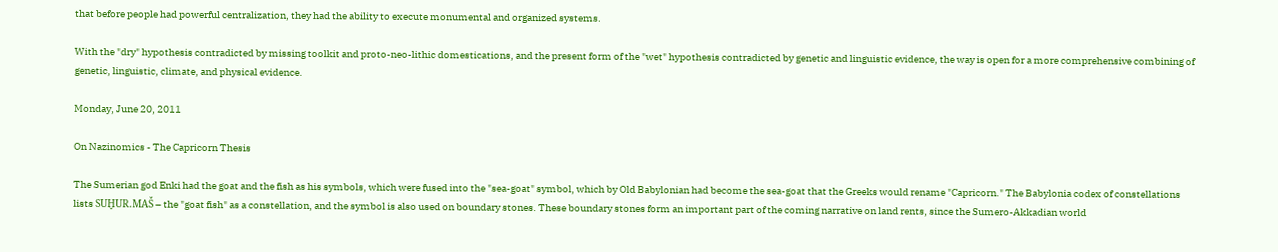that before people had powerful centralization, they had the ability to execute monumental and organized systems.

With the "dry" hypothesis contradicted by missing toolkit and proto-neo-lithic domestications, and the present form of the "wet" hypothesis contradicted by genetic and linguistic evidence, the way is open for a more comprehensive combining of genetic, linguistic, climate, and physical evidence.

Monday, June 20, 2011

On Nazinomics - The Capricorn Thesis

The Sumerian god Enki had the goat and the fish as his symbols, which were fused into the "sea-goat" symbol, which by Old Babylonian had become the sea-goat that the Greeks would rename "Capricorn." The Babylonia codex of constellations lists SUḪUR.MAŠ – the "goat fish" as a constellation, and the symbol is also used on boundary stones. These boundary stones form an important part of the coming narrative on land rents, since the Sumero-Akkadian world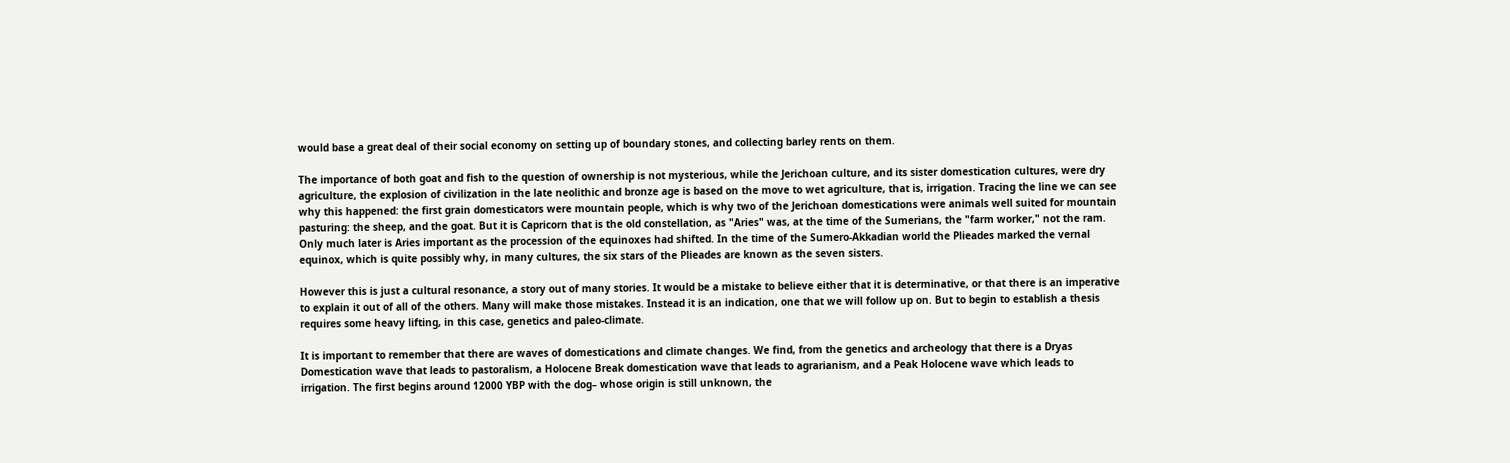would base a great deal of their social economy on setting up of boundary stones, and collecting barley rents on them.

The importance of both goat and fish to the question of ownership is not mysterious, while the Jerichoan culture, and its sister domestication cultures, were dry agriculture, the explosion of civilization in the late neolithic and bronze age is based on the move to wet agriculture, that is, irrigation. Tracing the line we can see why this happened: the first grain domesticators were mountain people, which is why two of the Jerichoan domestications were animals well suited for mountain pasturing: the sheep, and the goat. But it is Capricorn that is the old constellation, as "Aries" was, at the time of the Sumerians, the "farm worker," not the ram. Only much later is Aries important as the procession of the equinoxes had shifted. In the time of the Sumero-Akkadian world the Plieades marked the vernal equinox, which is quite possibly why, in many cultures, the six stars of the Plieades are known as the seven sisters.

However this is just a cultural resonance, a story out of many stories. It would be a mistake to believe either that it is determinative, or that there is an imperative to explain it out of all of the others. Many will make those mistakes. Instead it is an indication, one that we will follow up on. But to begin to establish a thesis requires some heavy lifting, in this case, genetics and paleo-climate.

It is important to remember that there are waves of domestications and climate changes. We find, from the genetics and archeology that there is a Dryas Domestication wave that leads to pastoralism, a Holocene Break domestication wave that leads to agrarianism, and a Peak Holocene wave which leads to irrigation. The first begins around 12000 YBP with the dog– whose origin is still unknown, the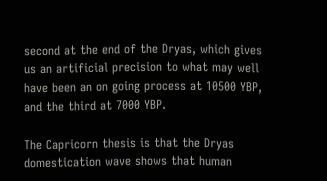second at the end of the Dryas, which gives us an artificial precision to what may well have been an on going process at 10500 YBP, and the third at 7000 YBP.

The Capricorn thesis is that the Dryas domestication wave shows that human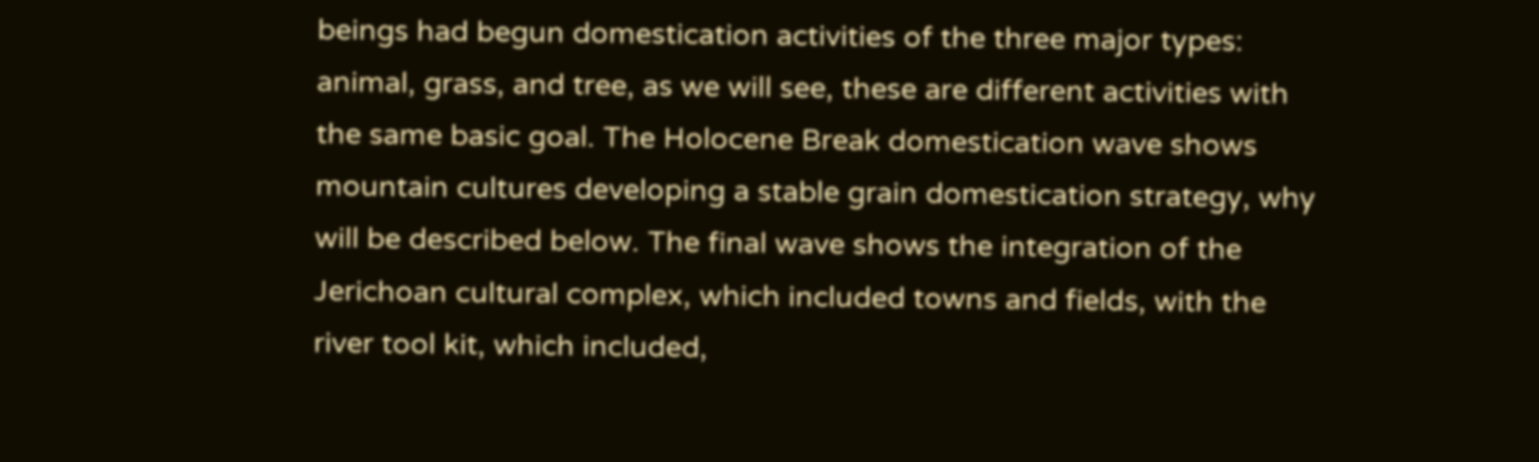beings had begun domestication activities of the three major types: animal, grass, and tree, as we will see, these are different activities with the same basic goal. The Holocene Break domestication wave shows mountain cultures developing a stable grain domestication strategy, why will be described below. The final wave shows the integration of the Jerichoan cultural complex, which included towns and fields, with the river tool kit, which included,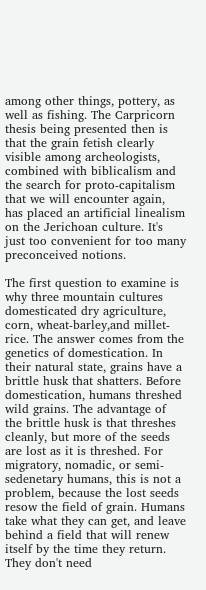among other things, pottery, as well as fishing. The Carpricorn thesis being presented then is that the grain fetish clearly visible among archeologists, combined with biblicalism and the search for proto-capitalism that we will encounter again, has placed an artificial linealism on the Jerichoan culture. It's just too convenient for too many preconceived notions.

The first question to examine is why three mountain cultures domesticated dry agriculture, corn, wheat-barley,and millet-rice. The answer comes from the genetics of domestication. In their natural state, grains have a brittle husk that shatters. Before domestication, humans threshed wild grains. The advantage of the brittle husk is that threshes cleanly, but more of the seeds are lost as it is threshed. For migratory, nomadic, or semi-sedenetary humans, this is not a problem, because the lost seeds resow the field of grain. Humans take what they can get, and leave behind a field that will renew itself by the time they return. They don't need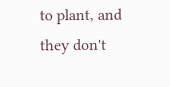to plant, and they don't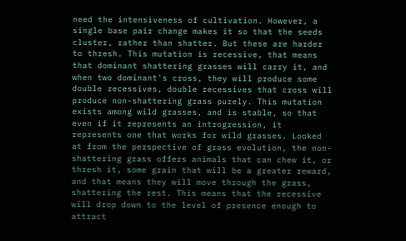need the intensiveness of cultivation. However, a single base pair change makes it so that the seeds cluster, rather than shatter. But these are harder to thresh. This mutation is recessive, that means that dominant shattering grasses will carry it, and when two dominant's cross, they will produce some double recessives, double recessives that cross will produce non-shattering grass purely. This mutation exists among wild grasses, and is stable, so that even if it represents an introgression, it represents one that works for wild grasses. Looked at from the perspective of grass evolution, the non-shattering grass offers animals that can chew it, or thresh it, some grain that will be a greater reward, and that means they will move through the grass, shattering the rest. This means that the recessive will drop down to the level of presence enough to attract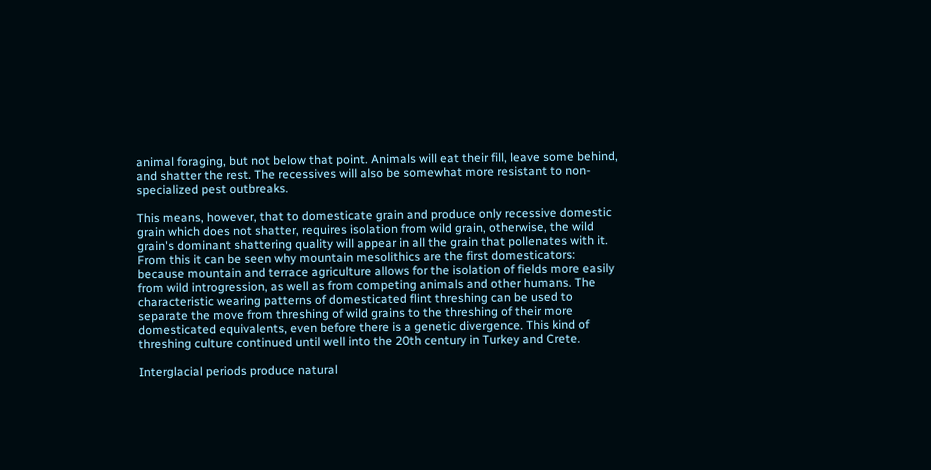animal foraging, but not below that point. Animals will eat their fill, leave some behind, and shatter the rest. The recessives will also be somewhat more resistant to non-specialized pest outbreaks.

This means, however, that to domesticate grain and produce only recessive domestic grain which does not shatter, requires isolation from wild grain, otherwise, the wild grain's dominant shattering quality will appear in all the grain that pollenates with it. From this it can be seen why mountain mesolithics are the first domesticators: because mountain and terrace agriculture allows for the isolation of fields more easily from wild introgression, as well as from competing animals and other humans. The characteristic wearing patterns of domesticated flint threshing can be used to separate the move from threshing of wild grains to the threshing of their more domesticated equivalents, even before there is a genetic divergence. This kind of threshing culture continued until well into the 20th century in Turkey and Crete.

Interglacial periods produce natural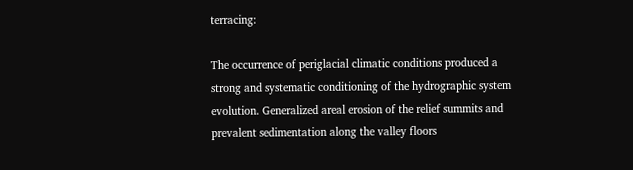terracing:

The occurrence of periglacial climatic conditions produced a strong and systematic conditioning of the hydrographic system evolution. Generalized areal erosion of the relief summits and prevalent sedimentation along the valley floors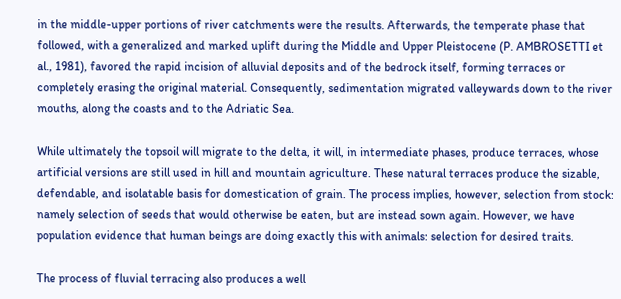in the middle-upper portions of river catchments were the results. Afterwards, the temperate phase that followed, with a generalized and marked uplift during the Middle and Upper Pleistocene (P. AMBROSETTI et al., 1981), favored the rapid incision of alluvial deposits and of the bedrock itself, forming terraces or completely erasing the original material. Consequently, sedimentation migrated valleywards down to the river mouths, along the coasts and to the Adriatic Sea.

While ultimately the topsoil will migrate to the delta, it will, in intermediate phases, produce terraces, whose artificial versions are still used in hill and mountain agriculture. These natural terraces produce the sizable, defendable, and isolatable basis for domestication of grain. The process implies, however, selection from stock: namely selection of seeds that would otherwise be eaten, but are instead sown again. However, we have population evidence that human beings are doing exactly this with animals: selection for desired traits.

The process of fluvial terracing also produces a well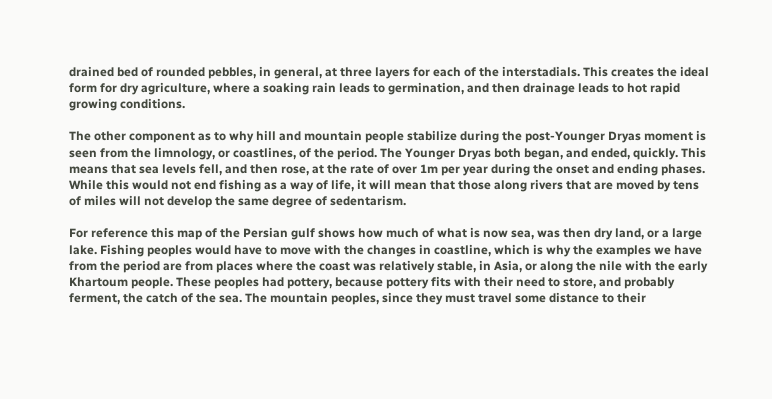drained bed of rounded pebbles, in general, at three layers for each of the interstadials. This creates the ideal form for dry agriculture, where a soaking rain leads to germination, and then drainage leads to hot rapid growing conditions.

The other component as to why hill and mountain people stabilize during the post-Younger Dryas moment is seen from the limnology, or coastlines, of the period. The Younger Dryas both began, and ended, quickly. This means that sea levels fell, and then rose, at the rate of over 1m per year during the onset and ending phases. While this would not end fishing as a way of life, it will mean that those along rivers that are moved by tens of miles will not develop the same degree of sedentarism.

For reference this map of the Persian gulf shows how much of what is now sea, was then dry land, or a large lake. Fishing peoples would have to move with the changes in coastline, which is why the examples we have from the period are from places where the coast was relatively stable, in Asia, or along the nile with the early Khartoum people. These peoples had pottery, because pottery fits with their need to store, and probably ferment, the catch of the sea. The mountain peoples, since they must travel some distance to their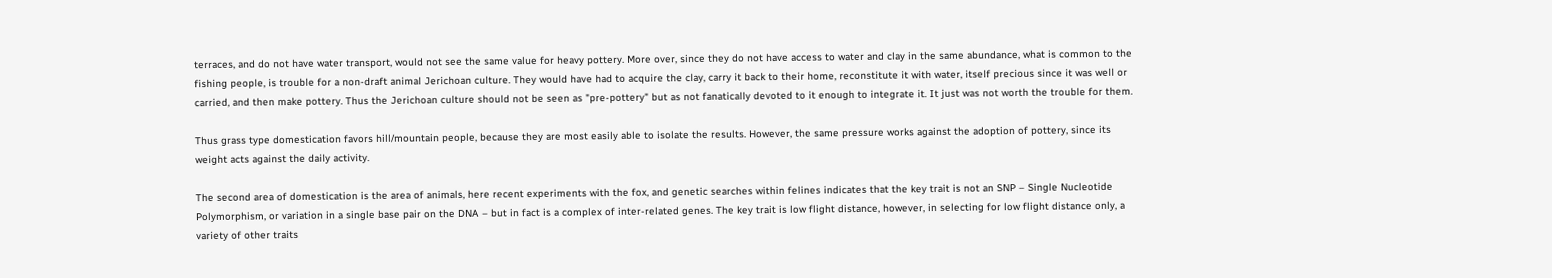terraces, and do not have water transport, would not see the same value for heavy pottery. More over, since they do not have access to water and clay in the same abundance, what is common to the fishing people, is trouble for a non-draft animal Jerichoan culture. They would have had to acquire the clay, carry it back to their home, reconstitute it with water, itself precious since it was well or carried, and then make pottery. Thus the Jerichoan culture should not be seen as "pre-pottery" but as not fanatically devoted to it enough to integrate it. It just was not worth the trouble for them.

Thus grass type domestication favors hill/mountain people, because they are most easily able to isolate the results. However, the same pressure works against the adoption of pottery, since its weight acts against the daily activity.

The second area of domestication is the area of animals, here recent experiments with the fox, and genetic searches within felines indicates that the key trait is not an SNP – Single Nucleotide Polymorphism, or variation in a single base pair on the DNA – but in fact is a complex of inter-related genes. The key trait is low flight distance, however, in selecting for low flight distance only, a variety of other traits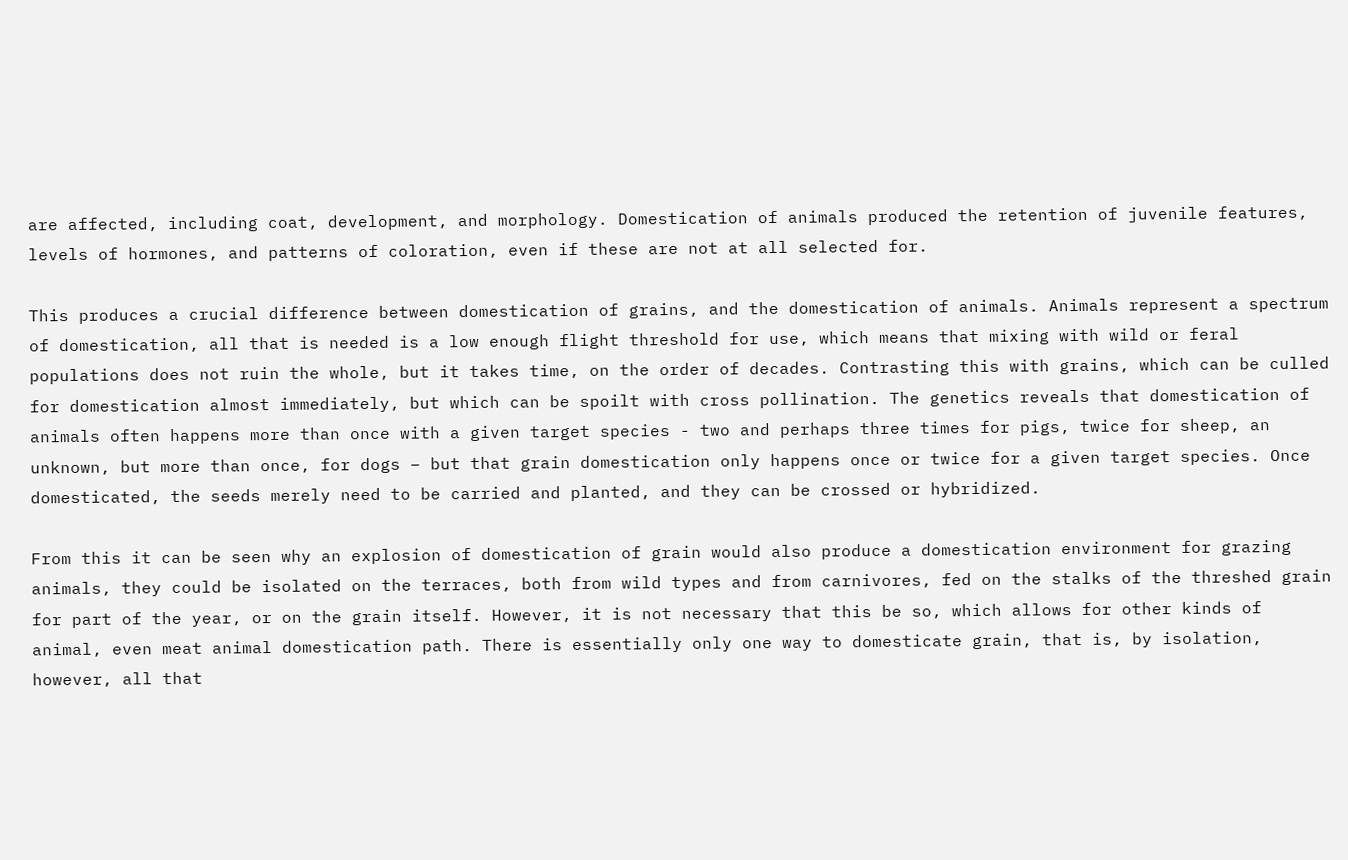are affected, including coat, development, and morphology. Domestication of animals produced the retention of juvenile features, levels of hormones, and patterns of coloration, even if these are not at all selected for.

This produces a crucial difference between domestication of grains, and the domestication of animals. Animals represent a spectrum of domestication, all that is needed is a low enough flight threshold for use, which means that mixing with wild or feral populations does not ruin the whole, but it takes time, on the order of decades. Contrasting this with grains, which can be culled for domestication almost immediately, but which can be spoilt with cross pollination. The genetics reveals that domestication of animals often happens more than once with a given target species - two and perhaps three times for pigs, twice for sheep, an unknown, but more than once, for dogs – but that grain domestication only happens once or twice for a given target species. Once domesticated, the seeds merely need to be carried and planted, and they can be crossed or hybridized.

From this it can be seen why an explosion of domestication of grain would also produce a domestication environment for grazing animals, they could be isolated on the terraces, both from wild types and from carnivores, fed on the stalks of the threshed grain for part of the year, or on the grain itself. However, it is not necessary that this be so, which allows for other kinds of animal, even meat animal domestication path. There is essentially only one way to domesticate grain, that is, by isolation, however, all that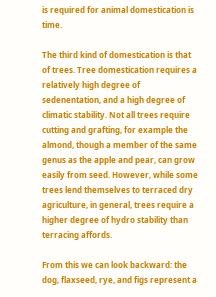is required for animal domestication is time.

The third kind of domestication is that of trees. Tree domestication requires a relatively high degree of sedenentation, and a high degree of climatic stability. Not all trees require cutting and grafting, for example the almond, though a member of the same genus as the apple and pear, can grow easily from seed. However, while some trees lend themselves to terraced dry agriculture, in general, trees require a higher degree of hydro stability than terracing affords.

From this we can look backward: the dog, flaxseed, rye, and figs represent a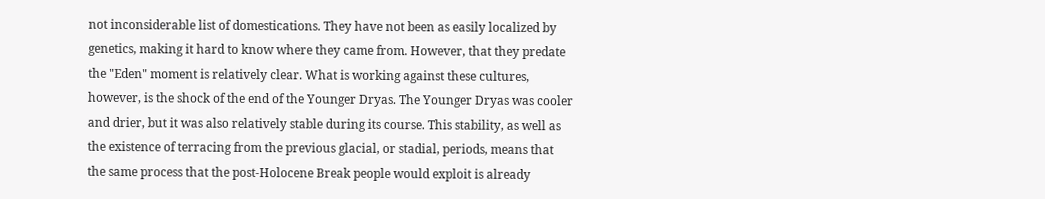not inconsiderable list of domestications. They have not been as easily localized by genetics, making it hard to know where they came from. However, that they predate the "Eden" moment is relatively clear. What is working against these cultures, however, is the shock of the end of the Younger Dryas. The Younger Dryas was cooler and drier, but it was also relatively stable during its course. This stability, as well as the existence of terracing from the previous glacial, or stadial, periods, means that the same process that the post-Holocene Break people would exploit is already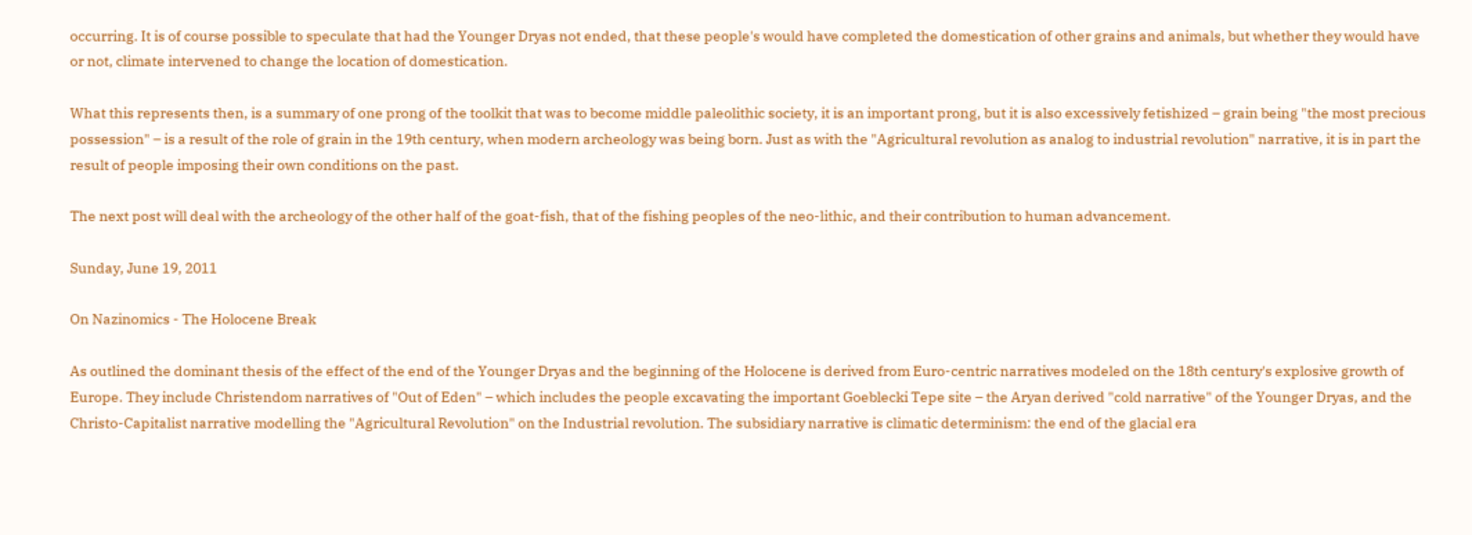occurring. It is of course possible to speculate that had the Younger Dryas not ended, that these people's would have completed the domestication of other grains and animals, but whether they would have or not, climate intervened to change the location of domestication.

What this represents then, is a summary of one prong of the toolkit that was to become middle paleolithic society, it is an important prong, but it is also excessively fetishized – grain being "the most precious possession" – is a result of the role of grain in the 19th century, when modern archeology was being born. Just as with the "Agricultural revolution as analog to industrial revolution" narrative, it is in part the result of people imposing their own conditions on the past.

The next post will deal with the archeology of the other half of the goat-fish, that of the fishing peoples of the neo-lithic, and their contribution to human advancement.

Sunday, June 19, 2011

On Nazinomics - The Holocene Break

As outlined the dominant thesis of the effect of the end of the Younger Dryas and the beginning of the Holocene is derived from Euro-centric narratives modeled on the 18th century's explosive growth of Europe. They include Christendom narratives of "Out of Eden" – which includes the people excavating the important Goeblecki Tepe site – the Aryan derived "cold narrative" of the Younger Dryas, and the Christo-Capitalist narrative modelling the "Agricultural Revolution" on the Industrial revolution. The subsidiary narrative is climatic determinism: the end of the glacial era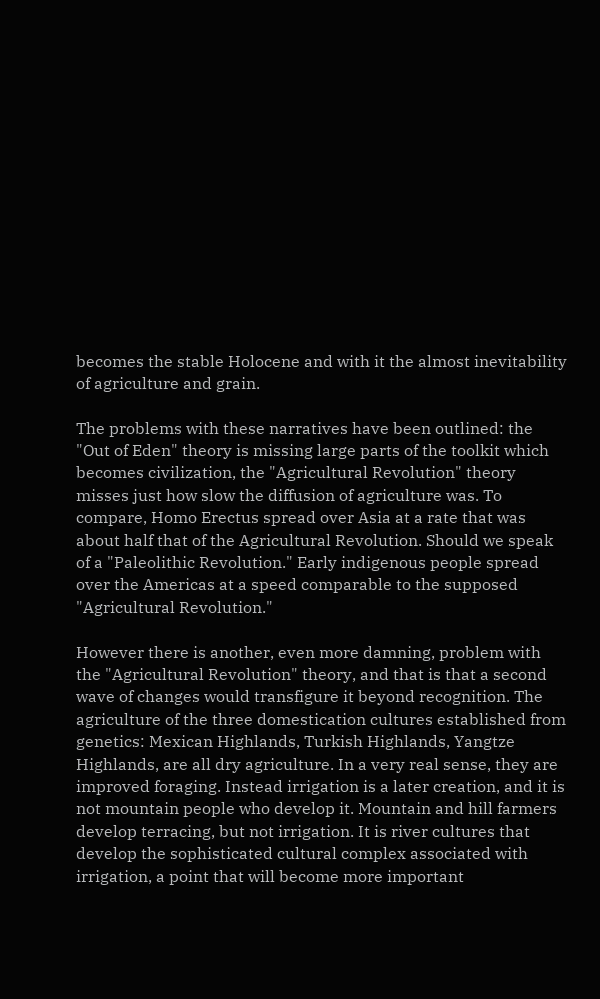becomes the stable Holocene and with it the almost inevitability of agriculture and grain.

The problems with these narratives have been outlined: the "Out of Eden" theory is missing large parts of the toolkit which becomes civilization, the "Agricultural Revolution" theory misses just how slow the diffusion of agriculture was. To compare, Homo Erectus spread over Asia at a rate that was about half that of the Agricultural Revolution. Should we speak of a "Paleolithic Revolution." Early indigenous people spread over the Americas at a speed comparable to the supposed "Agricultural Revolution."

However there is another, even more damning, problem with the "Agricultural Revolution" theory, and that is that a second wave of changes would transfigure it beyond recognition. The agriculture of the three domestication cultures established from genetics: Mexican Highlands, Turkish Highlands, Yangtze Highlands, are all dry agriculture. In a very real sense, they are improved foraging. Instead irrigation is a later creation, and it is not mountain people who develop it. Mountain and hill farmers develop terracing, but not irrigation. It is river cultures that develop the sophisticated cultural complex associated with irrigation, a point that will become more important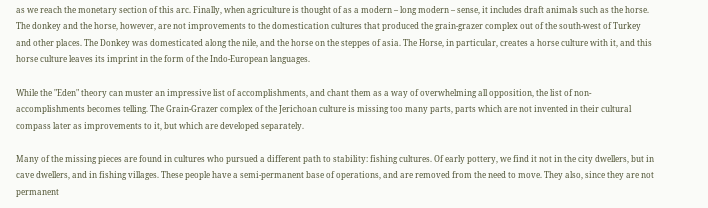as we reach the monetary section of this arc. Finally, when agriculture is thought of as a modern – long modern – sense, it includes draft animals such as the horse. The donkey and the horse, however, are not improvements to the domestication cultures that produced the grain-grazer complex out of the south-west of Turkey and other places. The Donkey was domesticated along the nile, and the horse on the steppes of asia. The Horse, in particular, creates a horse culture with it, and this horse culture leaves its imprint in the form of the Indo-European languages.

While the "Eden" theory can muster an impressive list of accomplishments, and chant them as a way of overwhelming all opposition, the list of non-accomplishments becomes telling. The Grain-Grazer complex of the Jerichoan culture is missing too many parts, parts which are not invented in their cultural compass later as improvements to it, but which are developed separately.

Many of the missing pieces are found in cultures who pursued a different path to stability: fishing cultures. Of early pottery, we find it not in the city dwellers, but in cave dwellers, and in fishing villages. These people have a semi-permanent base of operations, and are removed from the need to move. They also, since they are not permanent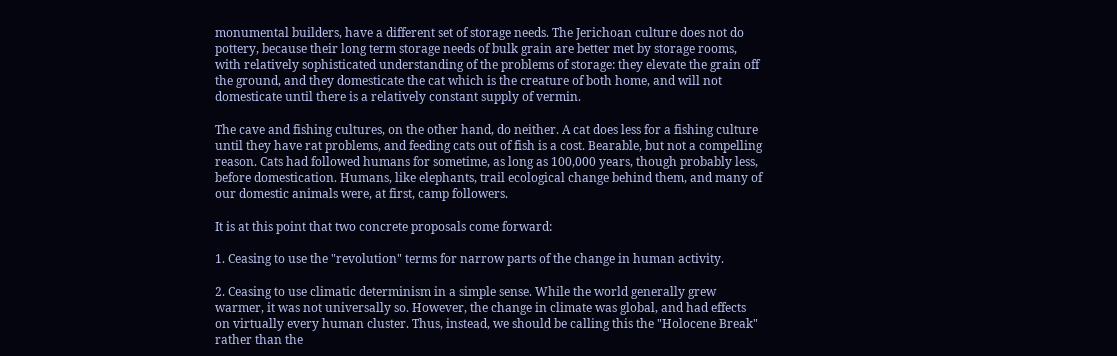monumental builders, have a different set of storage needs. The Jerichoan culture does not do pottery, because their long term storage needs of bulk grain are better met by storage rooms, with relatively sophisticated understanding of the problems of storage: they elevate the grain off the ground, and they domesticate the cat which is the creature of both home, and will not domesticate until there is a relatively constant supply of vermin.

The cave and fishing cultures, on the other hand, do neither. A cat does less for a fishing culture until they have rat problems, and feeding cats out of fish is a cost. Bearable, but not a compelling reason. Cats had followed humans for sometime, as long as 100,000 years, though probably less, before domestication. Humans, like elephants, trail ecological change behind them, and many of our domestic animals were, at first, camp followers.

It is at this point that two concrete proposals come forward:

1. Ceasing to use the "revolution" terms for narrow parts of the change in human activity.

2. Ceasing to use climatic determinism in a simple sense. While the world generally grew warmer, it was not universally so. However, the change in climate was global, and had effects on virtually every human cluster. Thus, instead, we should be calling this the "Holocene Break" rather than the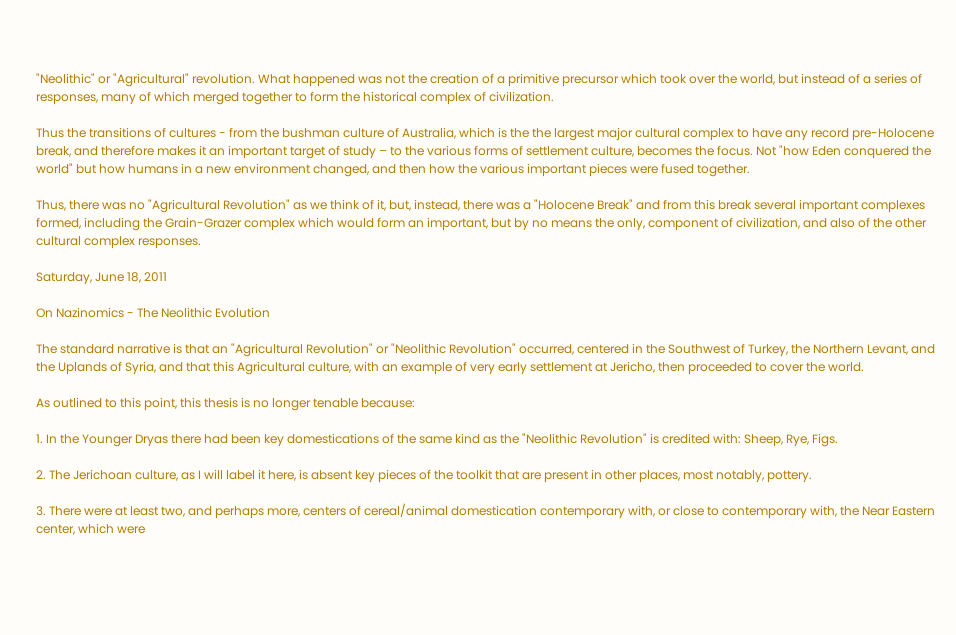"Neolithic" or "Agricultural" revolution. What happened was not the creation of a primitive precursor which took over the world, but instead of a series of responses, many of which merged together to form the historical complex of civilization.

Thus the transitions of cultures - from the bushman culture of Australia, which is the the largest major cultural complex to have any record pre-Holocene break, and therefore makes it an important target of study – to the various forms of settlement culture, becomes the focus. Not "how Eden conquered the world" but how humans in a new environment changed, and then how the various important pieces were fused together.

Thus, there was no "Agricultural Revolution" as we think of it, but, instead, there was a "Holocene Break" and from this break several important complexes formed, including the Grain-Grazer complex which would form an important, but by no means the only, component of civilization, and also of the other cultural complex responses.

Saturday, June 18, 2011

On Nazinomics - The Neolithic Evolution

The standard narrative is that an "Agricultural Revolution" or "Neolithic Revolution" occurred, centered in the Southwest of Turkey, the Northern Levant, and the Uplands of Syria, and that this Agricultural culture, with an example of very early settlement at Jericho, then proceeded to cover the world.

As outlined to this point, this thesis is no longer tenable because:

1. In the Younger Dryas there had been key domestications of the same kind as the "Neolithic Revolution" is credited with: Sheep, Rye, Figs.

2. The Jerichoan culture, as I will label it here, is absent key pieces of the toolkit that are present in other places, most notably, pottery.

3. There were at least two, and perhaps more, centers of cereal/animal domestication contemporary with, or close to contemporary with, the Near Eastern center, which were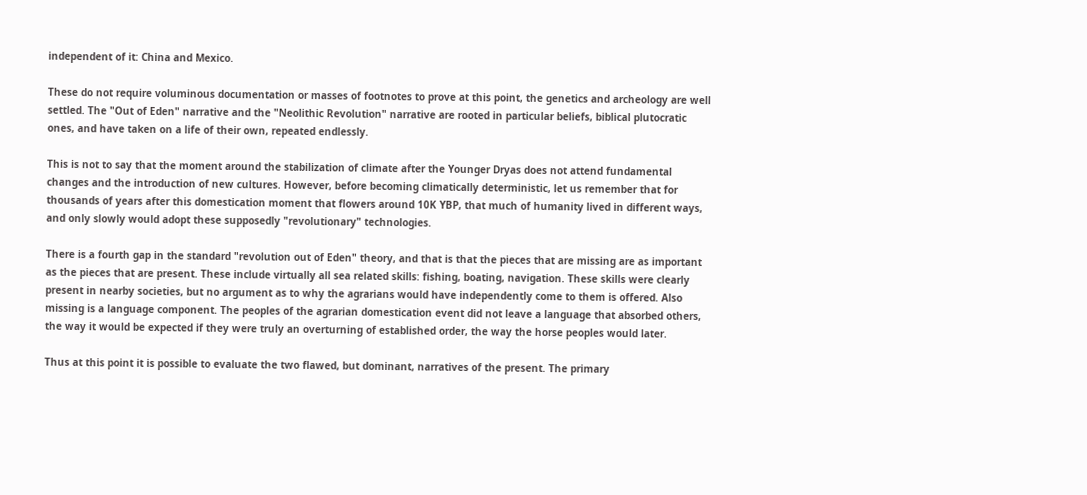independent of it: China and Mexico.

These do not require voluminous documentation or masses of footnotes to prove at this point, the genetics and archeology are well settled. The "Out of Eden" narrative and the "Neolithic Revolution" narrative are rooted in particular beliefs, biblical plutocratic ones, and have taken on a life of their own, repeated endlessly.

This is not to say that the moment around the stabilization of climate after the Younger Dryas does not attend fundamental changes and the introduction of new cultures. However, before becoming climatically deterministic, let us remember that for thousands of years after this domestication moment that flowers around 10K YBP, that much of humanity lived in different ways, and only slowly would adopt these supposedly "revolutionary" technologies.

There is a fourth gap in the standard "revolution out of Eden" theory, and that is that the pieces that are missing are as important as the pieces that are present. These include virtually all sea related skills: fishing, boating, navigation. These skills were clearly present in nearby societies, but no argument as to why the agrarians would have independently come to them is offered. Also missing is a language component. The peoples of the agrarian domestication event did not leave a language that absorbed others, the way it would be expected if they were truly an overturning of established order, the way the horse peoples would later.

Thus at this point it is possible to evaluate the two flawed, but dominant, narratives of the present. The primary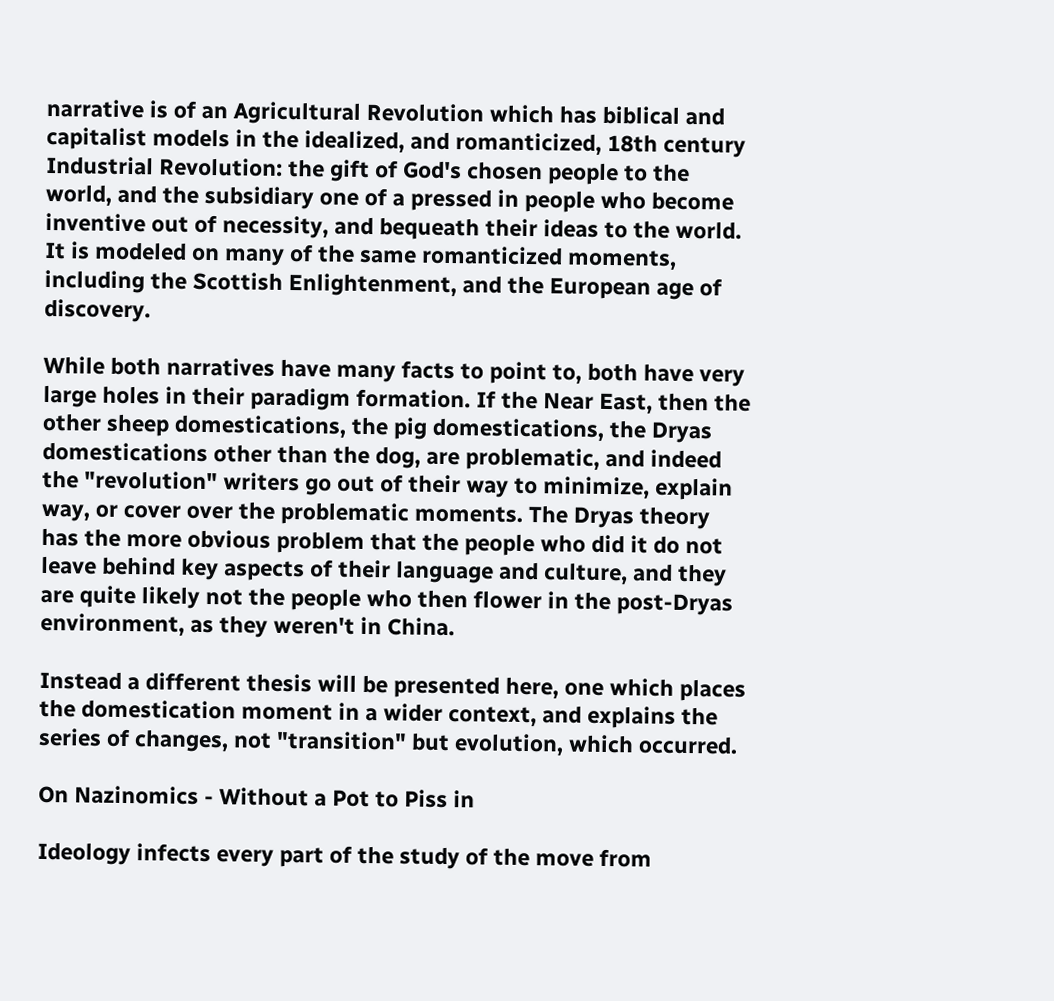narrative is of an Agricultural Revolution which has biblical and capitalist models in the idealized, and romanticized, 18th century Industrial Revolution: the gift of God's chosen people to the world, and the subsidiary one of a pressed in people who become inventive out of necessity, and bequeath their ideas to the world. It is modeled on many of the same romanticized moments, including the Scottish Enlightenment, and the European age of discovery.

While both narratives have many facts to point to, both have very large holes in their paradigm formation. If the Near East, then the other sheep domestications, the pig domestications, the Dryas domestications other than the dog, are problematic, and indeed the "revolution" writers go out of their way to minimize, explain way, or cover over the problematic moments. The Dryas theory has the more obvious problem that the people who did it do not leave behind key aspects of their language and culture, and they are quite likely not the people who then flower in the post-Dryas environment, as they weren't in China.

Instead a different thesis will be presented here, one which places the domestication moment in a wider context, and explains the series of changes, not "transition" but evolution, which occurred.

On Nazinomics - Without a Pot to Piss in

Ideology infects every part of the study of the move from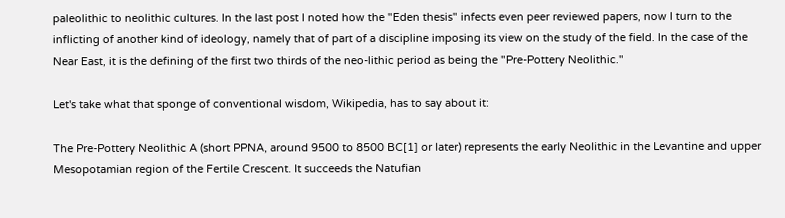paleolithic to neolithic cultures. In the last post I noted how the "Eden thesis" infects even peer reviewed papers, now I turn to the inflicting of another kind of ideology, namely that of part of a discipline imposing its view on the study of the field. In the case of the Near East, it is the defining of the first two thirds of the neo-lithic period as being the "Pre-Pottery Neolithic."

Let's take what that sponge of conventional wisdom, Wikipedia, has to say about it:

The Pre-Pottery Neolithic A (short PPNA, around 9500 to 8500 BC[1] or later) represents the early Neolithic in the Levantine and upper Mesopotamian region of the Fertile Crescent. It succeeds the Natufian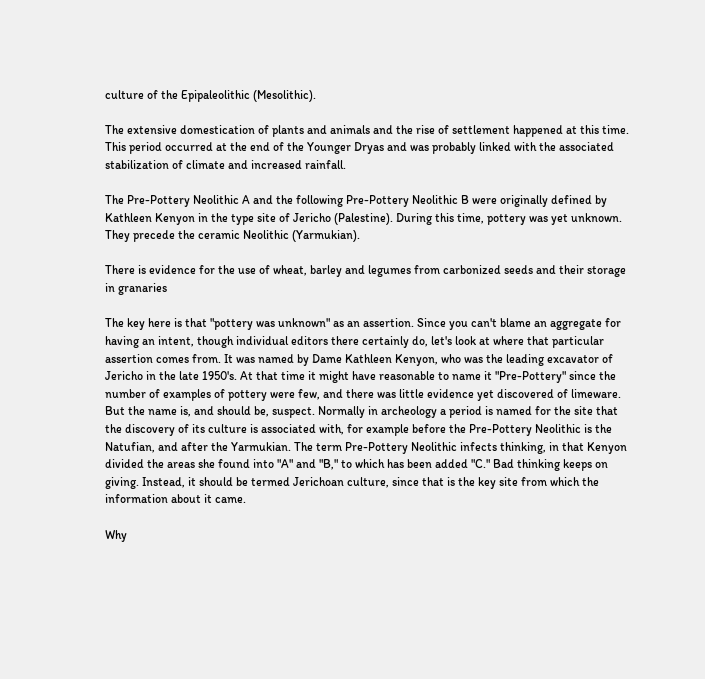culture of the Epipaleolithic (Mesolithic).

The extensive domestication of plants and animals and the rise of settlement happened at this time. This period occurred at the end of the Younger Dryas and was probably linked with the associated stabilization of climate and increased rainfall.

The Pre-Pottery Neolithic A and the following Pre-Pottery Neolithic B were originally defined by Kathleen Kenyon in the type site of Jericho (Palestine). During this time, pottery was yet unknown. They precede the ceramic Neolithic (Yarmukian).

There is evidence for the use of wheat, barley and legumes from carbonized seeds and their storage in granaries

The key here is that "pottery was unknown" as an assertion. Since you can't blame an aggregate for having an intent, though individual editors there certainly do, let's look at where that particular assertion comes from. It was named by Dame Kathleen Kenyon, who was the leading excavator of Jericho in the late 1950's. At that time it might have reasonable to name it "Pre-Pottery" since the number of examples of pottery were few, and there was little evidence yet discovered of limeware. But the name is, and should be, suspect. Normally in archeology a period is named for the site that the discovery of its culture is associated with, for example before the Pre-Pottery Neolithic is the Natufian, and after the Yarmukian. The term Pre-Pottery Neolithic infects thinking, in that Kenyon divided the areas she found into "A" and "B," to which has been added "C." Bad thinking keeps on giving. Instead, it should be termed Jerichoan culture, since that is the key site from which the information about it came.

Why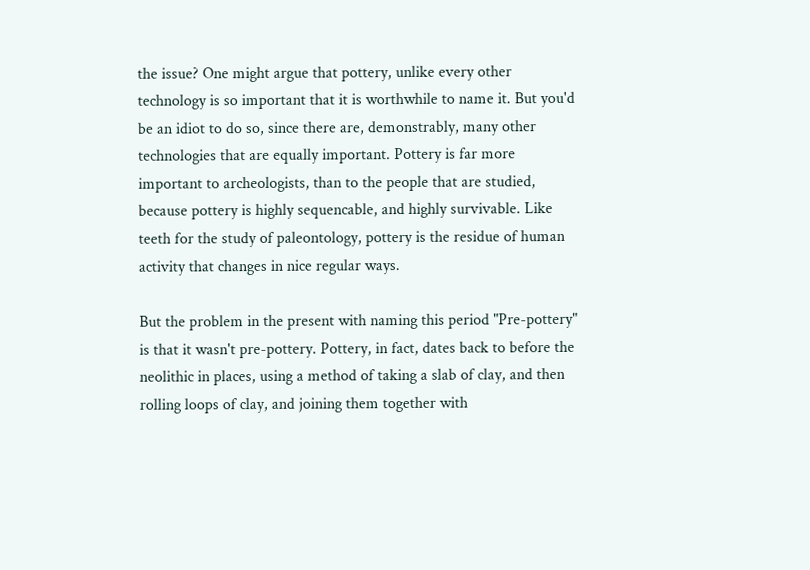the issue? One might argue that pottery, unlike every other technology is so important that it is worthwhile to name it. But you'd be an idiot to do so, since there are, demonstrably, many other technologies that are equally important. Pottery is far more important to archeologists, than to the people that are studied, because pottery is highly sequencable, and highly survivable. Like teeth for the study of paleontology, pottery is the residue of human activity that changes in nice regular ways.

But the problem in the present with naming this period "Pre-pottery" is that it wasn't pre-pottery. Pottery, in fact, dates back to before the neolithic in places, using a method of taking a slab of clay, and then rolling loops of clay, and joining them together with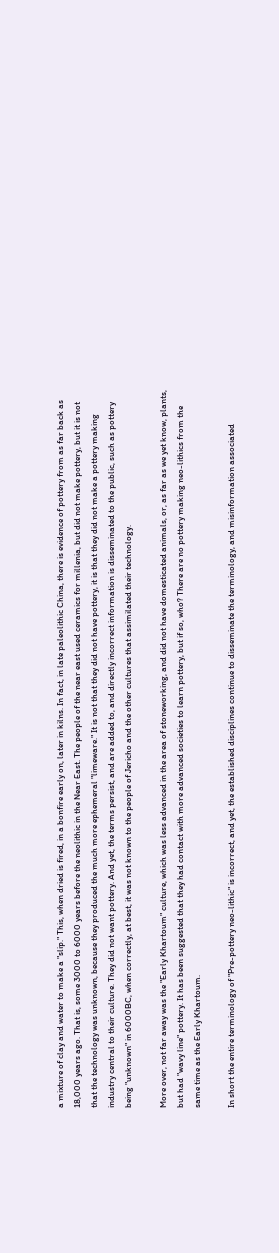a mixture of clay and water to make a "slip." This, when dried is fired, in a bonfire early on, later in kilns. In fact, in late paleolithic China, there is evidence of pottery from as far back as 18,000 years ago. That is, some 3000 to 6000 years before the neolithic in the Near East. The people of the near east used ceramics for millenia, but did not make pottery, but it is not that the technology was unknown, because they produced the much more ephemeral "limeware." It is not that they did not have pottery, it is that they did not make a pottery making industry central to their culture. They did not want pottery. And yet, the terms persist, and are added to, and directly incorrect information is disseminated to the public, such as pottery being "unknown" in 6000BC, when correctly, at best, it was not known to the people of Jericho and the other cultures that assimilated their technology.

More over, not far away was the "Early Khartoum" culture, which was less advanced in the area of stoneworking, and did not have domesticated animals, or, as far as we yet know, plants, but had "wavy line" pottery. It has been suggested that they had contact with more advanced societies to learn pottery, but if so, who? There are no pottery making neo-lithics from the same time as the Early Khartoum.

In short the entire terminology of "Pre-pottery neo-lithic" is incorrect, and yet, the established disciplines continue to disseminate the terminology, and misinformation associated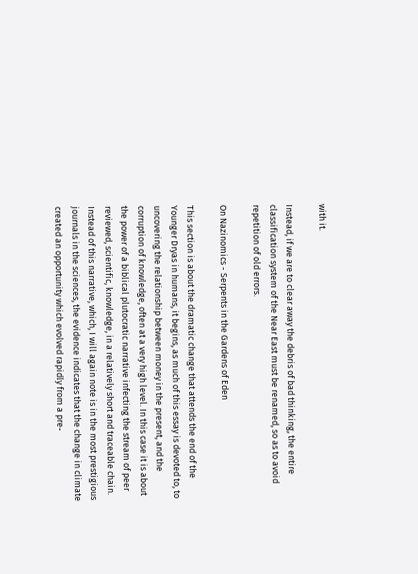with it.

Instead, if we are to clear away the debris of bad thinking, the entire classification system of the Near East must be renamed, so as to avoid repetition of old errors.

On Nazinomics - Serpents in the Gardens of Eden

This section is about the dramatic change that attends the end of the Younger Dryas in humans, it begins, as much of this essay is devoted to, to uncovering the relationship between money in the present, and the corruption of knowledge, often at a very high level. In this case it is about the power of a biblical plutocratic narrative infecting the stream of peer reviewed, scientific, knowledge, in a relatively short and traceable chain. Instead of this narrative, which, I will again note is in the most prestigious journals in the sciences, the evidence indicates that the change in climate created an opportunity which evolved rapidly from a pre-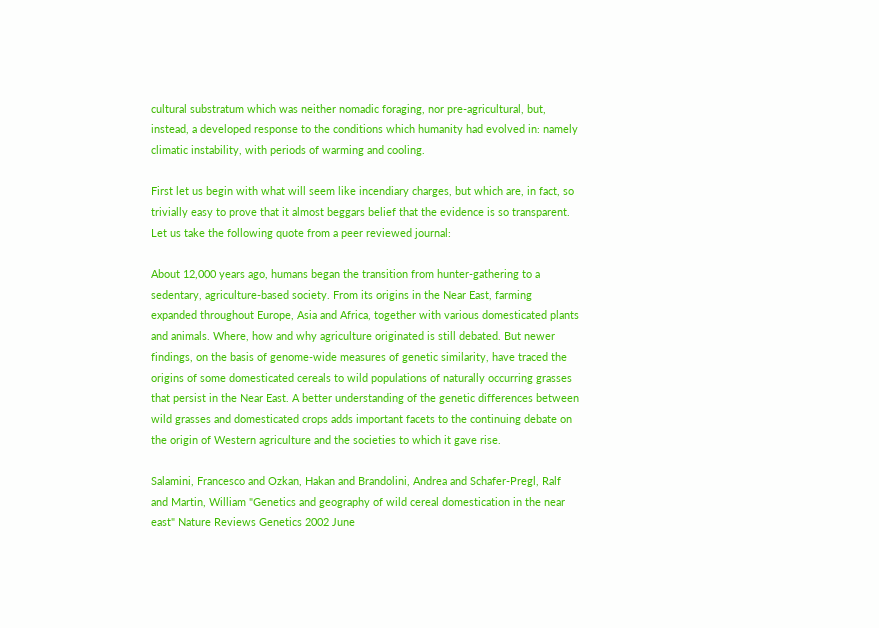cultural substratum which was neither nomadic foraging, nor pre-agricultural, but, instead, a developed response to the conditions which humanity had evolved in: namely climatic instability, with periods of warming and cooling.

First let us begin with what will seem like incendiary charges, but which are, in fact, so trivially easy to prove that it almost beggars belief that the evidence is so transparent. Let us take the following quote from a peer reviewed journal:

About 12,000 years ago, humans began the transition from hunter-gathering to a sedentary, agriculture-based society. From its origins in the Near East, farming expanded throughout Europe, Asia and Africa, together with various domesticated plants and animals. Where, how and why agriculture originated is still debated. But newer findings, on the basis of genome-wide measures of genetic similarity, have traced the origins of some domesticated cereals to wild populations of naturally occurring grasses that persist in the Near East. A better understanding of the genetic differences between wild grasses and domesticated crops adds important facets to the continuing debate on the origin of Western agriculture and the societies to which it gave rise.

Salamini, Francesco and Ozkan, Hakan and Brandolini, Andrea and Schafer-Pregl, Ralf and Martin, William "Genetics and geography of wild cereal domestication in the near east" Nature Reviews Genetics 2002 June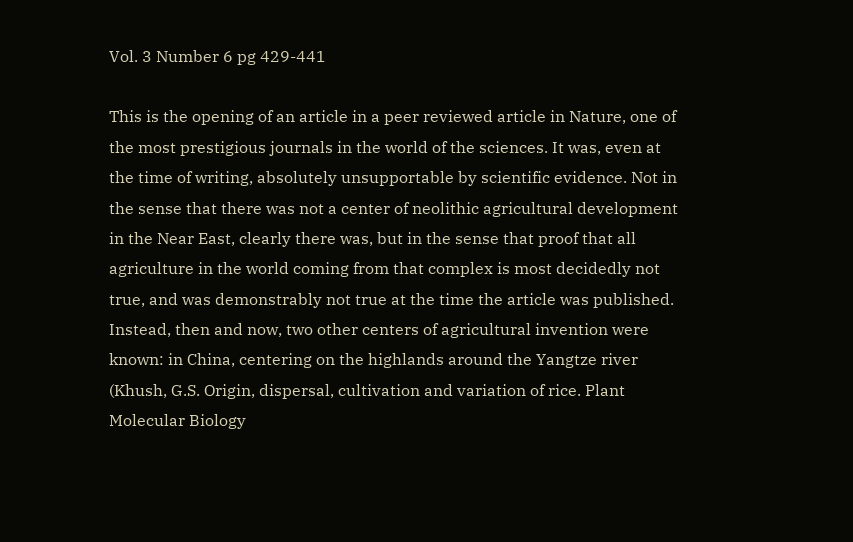Vol. 3 Number 6 pg 429-441

This is the opening of an article in a peer reviewed article in Nature, one of the most prestigious journals in the world of the sciences. It was, even at the time of writing, absolutely unsupportable by scientific evidence. Not in the sense that there was not a center of neolithic agricultural development in the Near East, clearly there was, but in the sense that proof that all agriculture in the world coming from that complex is most decidedly not true, and was demonstrably not true at the time the article was published. Instead, then and now, two other centers of agricultural invention were known: in China, centering on the highlands around the Yangtze river (Khush, G.S. Origin, dispersal, cultivation and variation of rice. Plant Molecular Biology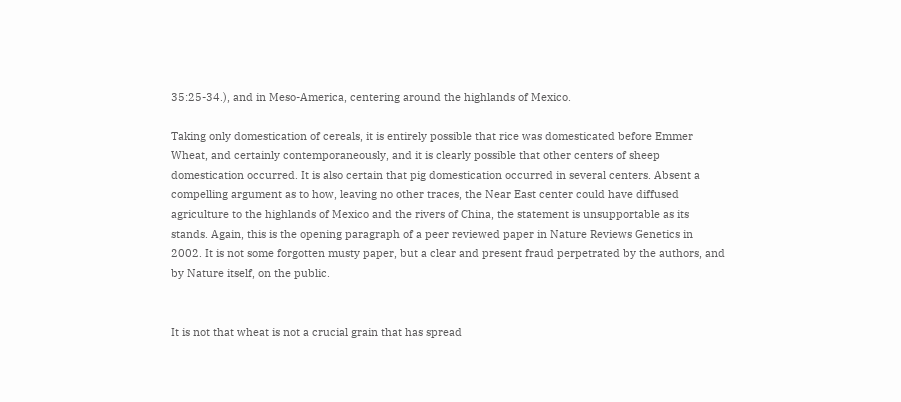35:25-34.), and in Meso-America, centering around the highlands of Mexico.

Taking only domestication of cereals, it is entirely possible that rice was domesticated before Emmer Wheat, and certainly contemporaneously, and it is clearly possible that other centers of sheep domestication occurred. It is also certain that pig domestication occurred in several centers. Absent a compelling argument as to how, leaving no other traces, the Near East center could have diffused agriculture to the highlands of Mexico and the rivers of China, the statement is unsupportable as its stands. Again, this is the opening paragraph of a peer reviewed paper in Nature Reviews Genetics in 2002. It is not some forgotten musty paper, but a clear and present fraud perpetrated by the authors, and by Nature itself, on the public.


It is not that wheat is not a crucial grain that has spread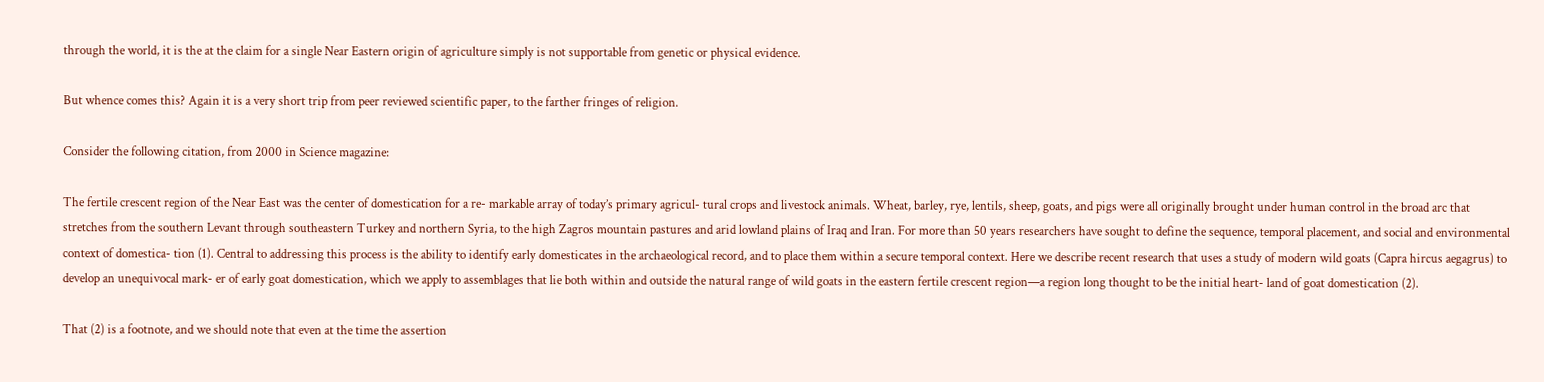through the world, it is the at the claim for a single Near Eastern origin of agriculture simply is not supportable from genetic or physical evidence.

But whence comes this? Again it is a very short trip from peer reviewed scientific paper, to the farther fringes of religion.

Consider the following citation, from 2000 in Science magazine:

The fertile crescent region of the Near East was the center of domestication for a re- markable array of today’s primary agricul- tural crops and livestock animals. Wheat, barley, rye, lentils, sheep, goats, and pigs were all originally brought under human control in the broad arc that stretches from the southern Levant through southeastern Turkey and northern Syria, to the high Zagros mountain pastures and arid lowland plains of Iraq and Iran. For more than 50 years researchers have sought to define the sequence, temporal placement, and social and environmental context of domestica- tion (1). Central to addressing this process is the ability to identify early domesticates in the archaeological record, and to place them within a secure temporal context. Here we describe recent research that uses a study of modern wild goats (Capra hircus aegagrus) to develop an unequivocal mark- er of early goat domestication, which we apply to assemblages that lie both within and outside the natural range of wild goats in the eastern fertile crescent region—a region long thought to be the initial heart- land of goat domestication (2).

That (2) is a footnote, and we should note that even at the time the assertion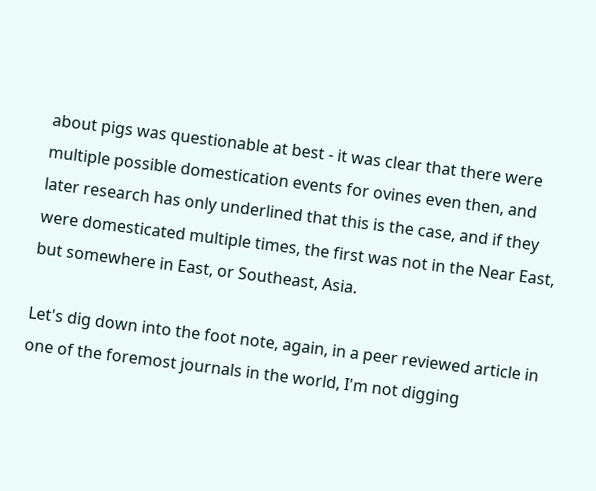about pigs was questionable at best - it was clear that there were multiple possible domestication events for ovines even then, and later research has only underlined that this is the case, and if they were domesticated multiple times, the first was not in the Near East, but somewhere in East, or Southeast, Asia.

Let's dig down into the foot note, again, in a peer reviewed article in one of the foremost journals in the world, I'm not digging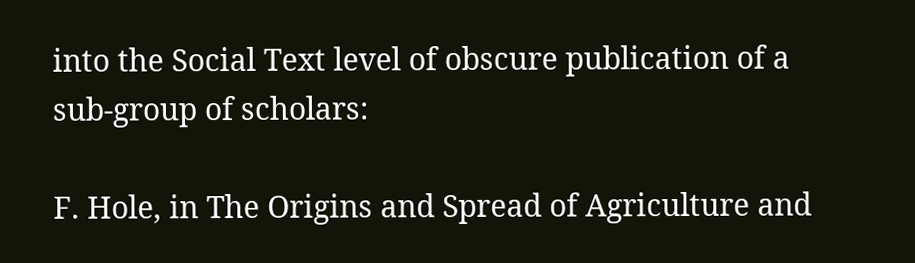into the Social Text level of obscure publication of a sub-group of scholars:

F. Hole, in The Origins and Spread of Agriculture and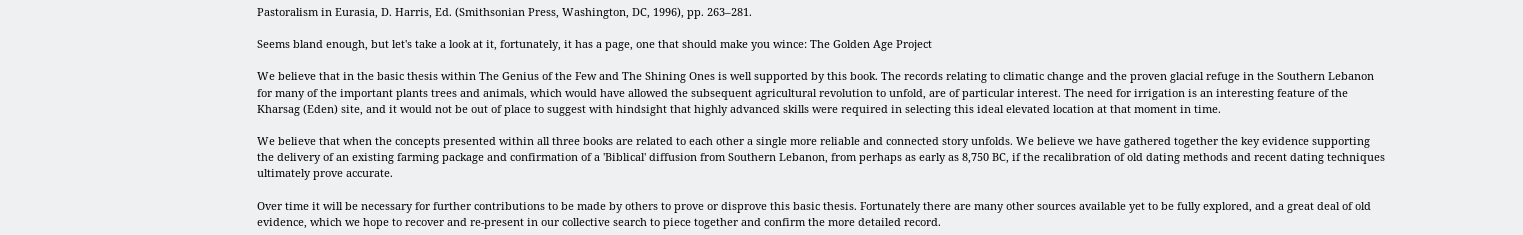Pastoralism in Eurasia, D. Harris, Ed. (Smithsonian Press, Washington, DC, 1996), pp. 263–281.

Seems bland enough, but let's take a look at it, fortunately, it has a page, one that should make you wince: The Golden Age Project

We believe that in the basic thesis within The Genius of the Few and The Shining Ones is well supported by this book. The records relating to climatic change and the proven glacial refuge in the Southern Lebanon for many of the important plants trees and animals, which would have allowed the subsequent agricultural revolution to unfold, are of particular interest. The need for irrigation is an interesting feature of the Kharsag (Eden) site, and it would not be out of place to suggest with hindsight that highly advanced skills were required in selecting this ideal elevated location at that moment in time.

We believe that when the concepts presented within all three books are related to each other a single more reliable and connected story unfolds. We believe we have gathered together the key evidence supporting the delivery of an existing farming package and confirmation of a 'Biblical' diffusion from Southern Lebanon, from perhaps as early as 8,750 BC, if the recalibration of old dating methods and recent dating techniques ultimately prove accurate.

Over time it will be necessary for further contributions to be made by others to prove or disprove this basic thesis. Fortunately there are many other sources available yet to be fully explored, and a great deal of old evidence, which we hope to recover and re-present in our collective search to piece together and confirm the more detailed record.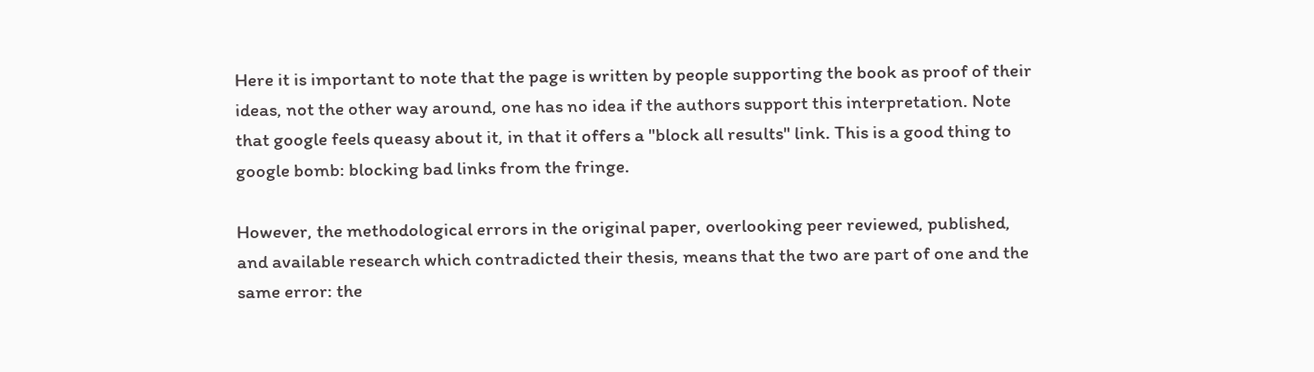Here it is important to note that the page is written by people supporting the book as proof of their ideas, not the other way around, one has no idea if the authors support this interpretation. Note that google feels queasy about it, in that it offers a "block all results" link. This is a good thing to google bomb: blocking bad links from the fringe.

However, the methodological errors in the original paper, overlooking peer reviewed, published, and available research which contradicted their thesis, means that the two are part of one and the same error: the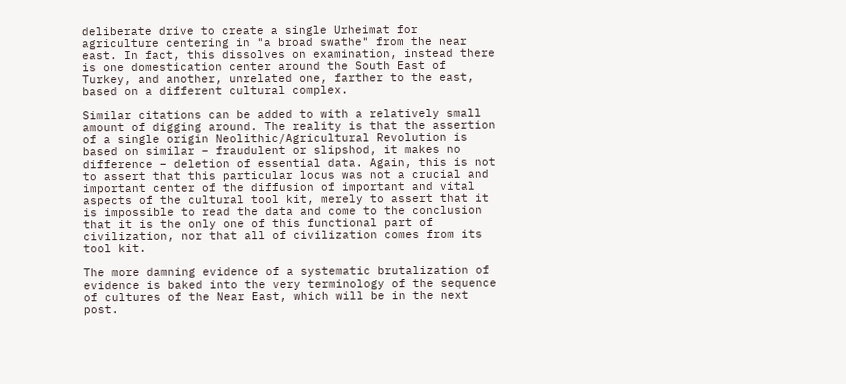deliberate drive to create a single Urheimat for agriculture centering in "a broad swathe" from the near east. In fact, this dissolves on examination, instead there is one domestication center around the South East of Turkey, and another, unrelated one, farther to the east, based on a different cultural complex.

Similar citations can be added to with a relatively small amount of digging around. The reality is that the assertion of a single origin Neolithic/Agricultural Revolution is based on similar – fraudulent or slipshod, it makes no difference – deletion of essential data. Again, this is not to assert that this particular locus was not a crucial and important center of the diffusion of important and vital aspects of the cultural tool kit, merely to assert that it is impossible to read the data and come to the conclusion that it is the only one of this functional part of civilization, nor that all of civilization comes from its tool kit.

The more damning evidence of a systematic brutalization of evidence is baked into the very terminology of the sequence of cultures of the Near East, which will be in the next post.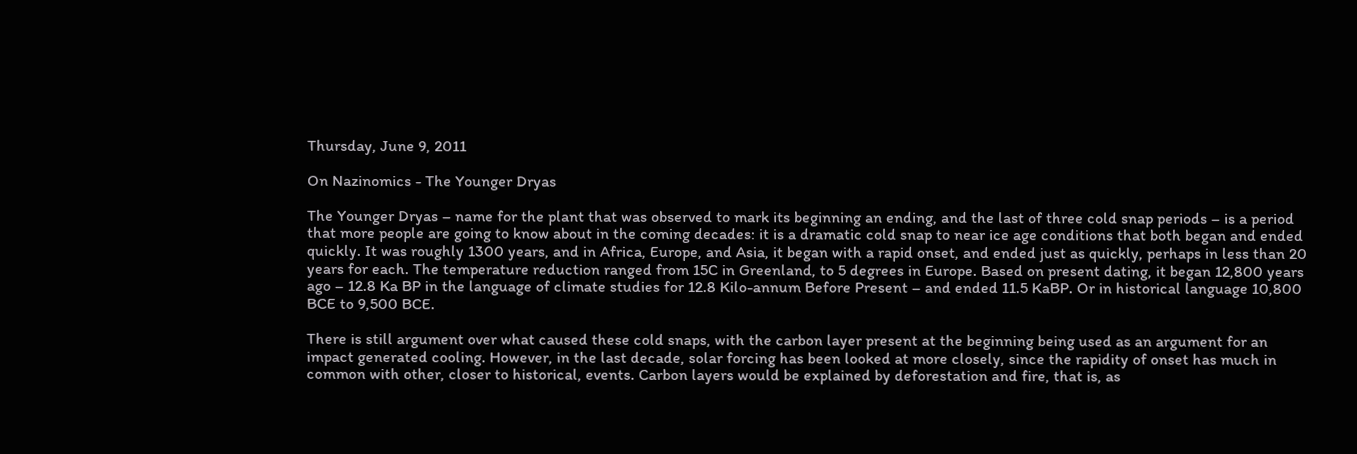Thursday, June 9, 2011

On Nazinomics - The Younger Dryas

The Younger Dryas – name for the plant that was observed to mark its beginning an ending, and the last of three cold snap periods – is a period that more people are going to know about in the coming decades: it is a dramatic cold snap to near ice age conditions that both began and ended quickly. It was roughly 1300 years, and in Africa, Europe, and Asia, it began with a rapid onset, and ended just as quickly, perhaps in less than 20 years for each. The temperature reduction ranged from 15C in Greenland, to 5 degrees in Europe. Based on present dating, it began 12,800 years ago – 12.8 Ka BP in the language of climate studies for 12.8 Kilo-annum Before Present – and ended 11.5 KaBP. Or in historical language 10,800 BCE to 9,500 BCE.

There is still argument over what caused these cold snaps, with the carbon layer present at the beginning being used as an argument for an impact generated cooling. However, in the last decade, solar forcing has been looked at more closely, since the rapidity of onset has much in common with other, closer to historical, events. Carbon layers would be explained by deforestation and fire, that is, as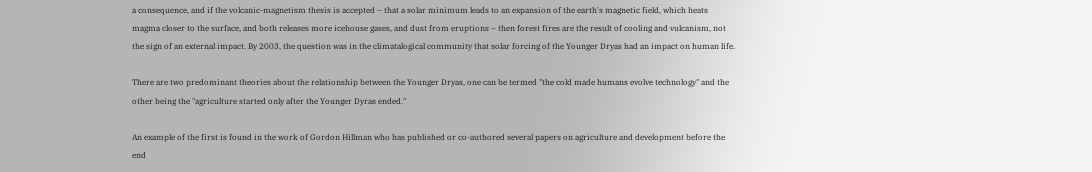a consequence, and if the volcanic-magnetism thesis is accepted – that a solar minimum leads to an expansion of the earth's magnetic field, which heats magma closer to the surface, and both releases more icehouse gases, and dust from eruptions – then forest fires are the result of cooling and vulcanism, not the sign of an external impact. By 2003, the question was in the climatalogical community that solar forcing of the Younger Dryas had an impact on human life.

There are two predominant theories about the relationship between the Younger Dryas, one can be termed "the cold made humans evolve technology" and the other being the "agriculture started only after the Younger Dyras ended."

An example of the first is found in the work of Gordon Hillman who has published or co-authored several papers on agriculture and development before the end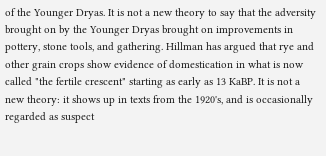of the Younger Dryas. It is not a new theory to say that the adversity brought on by the Younger Dryas brought on improvements in pottery, stone tools, and gathering. Hillman has argued that rye and other grain crops show evidence of domestication in what is now called "the fertile crescent" starting as early as 13 KaBP. It is not a new theory: it shows up in texts from the 1920's, and is occasionally regarded as suspect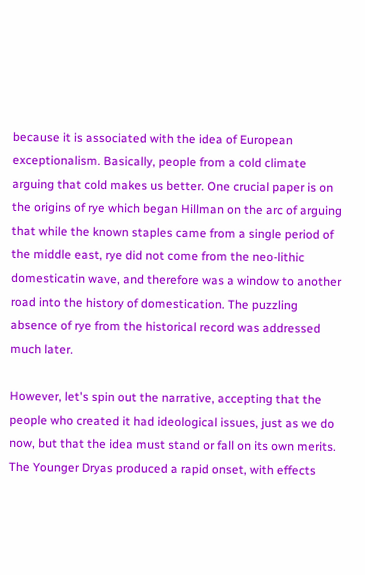because it is associated with the idea of European exceptionalism. Basically, people from a cold climate arguing that cold makes us better. One crucial paper is on the origins of rye which began Hillman on the arc of arguing that while the known staples came from a single period of the middle east, rye did not come from the neo-lithic domesticatin wave, and therefore was a window to another road into the history of domestication. The puzzling absence of rye from the historical record was addressed much later.

However, let's spin out the narrative, accepting that the people who created it had ideological issues, just as we do now, but that the idea must stand or fall on its own merits. The Younger Dryas produced a rapid onset, with effects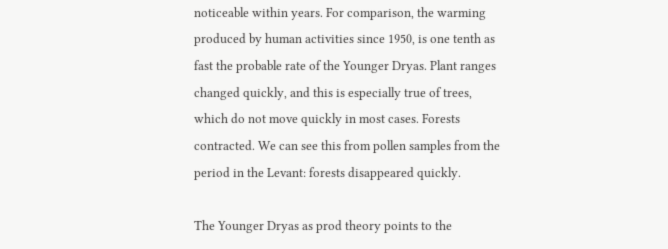noticeable within years. For comparison, the warming produced by human activities since 1950, is one tenth as fast the probable rate of the Younger Dryas. Plant ranges changed quickly, and this is especially true of trees, which do not move quickly in most cases. Forests contracted. We can see this from pollen samples from the period in the Levant: forests disappeared quickly.

The Younger Dryas as prod theory points to the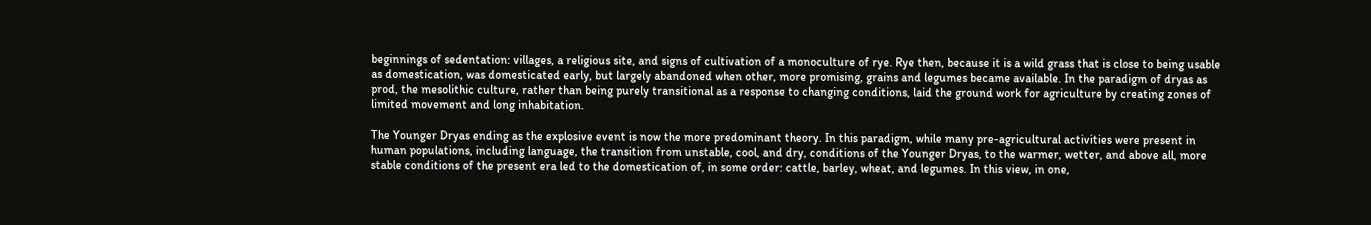beginnings of sedentation: villages, a religious site, and signs of cultivation of a monoculture of rye. Rye then, because it is a wild grass that is close to being usable as domestication, was domesticated early, but largely abandoned when other, more promising, grains and legumes became available. In the paradigm of dryas as prod, the mesolithic culture, rather than being purely transitional as a response to changing conditions, laid the ground work for agriculture by creating zones of limited movement and long inhabitation.

The Younger Dryas ending as the explosive event is now the more predominant theory. In this paradigm, while many pre-agricultural activities were present in human populations, including language, the transition from unstable, cool, and dry, conditions of the Younger Dryas, to the warmer, wetter, and above all, more stable conditions of the present era led to the domestication of, in some order: cattle, barley, wheat, and legumes. In this view, in one,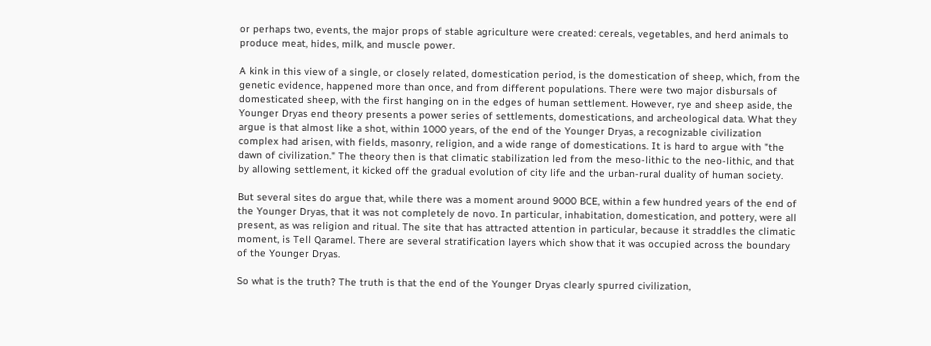or perhaps two, events, the major props of stable agriculture were created: cereals, vegetables, and herd animals to produce meat, hides, milk, and muscle power.

A kink in this view of a single, or closely related, domestication period, is the domestication of sheep, which, from the genetic evidence, happened more than once, and from different populations. There were two major disbursals of domesticated sheep, with the first hanging on in the edges of human settlement. However, rye and sheep aside, the Younger Dryas end theory presents a power series of settlements, domestications, and archeological data. What they argue is that almost like a shot, within 1000 years, of the end of the Younger Dryas, a recognizable civilization complex had arisen, with fields, masonry, religion, and a wide range of domestications. It is hard to argue with "the dawn of civilization." The theory then is that climatic stabilization led from the meso-lithic to the neo-lithic, and that by allowing settlement, it kicked off the gradual evolution of city life and the urban-rural duality of human society.

But several sites do argue that, while there was a moment around 9000 BCE, within a few hundred years of the end of the Younger Dryas, that it was not completely de novo. In particular, inhabitation, domestication, and pottery, were all present, as was religion and ritual. The site that has attracted attention in particular, because it straddles the climatic moment, is Tell Qaramel. There are several stratification layers which show that it was occupied across the boundary of the Younger Dryas.

So what is the truth? The truth is that the end of the Younger Dryas clearly spurred civilization,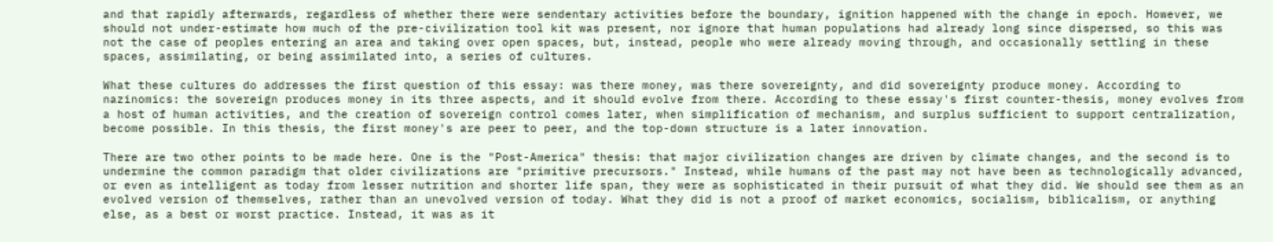and that rapidly afterwards, regardless of whether there were sendentary activities before the boundary, ignition happened with the change in epoch. However, we should not under-estimate how much of the pre-civilization tool kit was present, nor ignore that human populations had already long since dispersed, so this was not the case of peoples entering an area and taking over open spaces, but, instead, people who were already moving through, and occasionally settling in these spaces, assimilating, or being assimilated into, a series of cultures.

What these cultures do addresses the first question of this essay: was there money, was there sovereignty, and did sovereignty produce money. According to nazinomics: the sovereign produces money in its three aspects, and it should evolve from there. According to these essay's first counter-thesis, money evolves from a host of human activities, and the creation of sovereign control comes later, when simplification of mechanism, and surplus sufficient to support centralization, become possible. In this thesis, the first money's are peer to peer, and the top-down structure is a later innovation.

There are two other points to be made here. One is the "Post-America" thesis: that major civilization changes are driven by climate changes, and the second is to undermine the common paradigm that older civilizations are "primitive precursors." Instead, while humans of the past may not have been as technologically advanced, or even as intelligent as today from lesser nutrition and shorter life span, they were as sophisticated in their pursuit of what they did. We should see them as an evolved version of themselves, rather than an unevolved version of today. What they did is not a proof of market economics, socialism, biblicalism, or anything else, as a best or worst practice. Instead, it was as it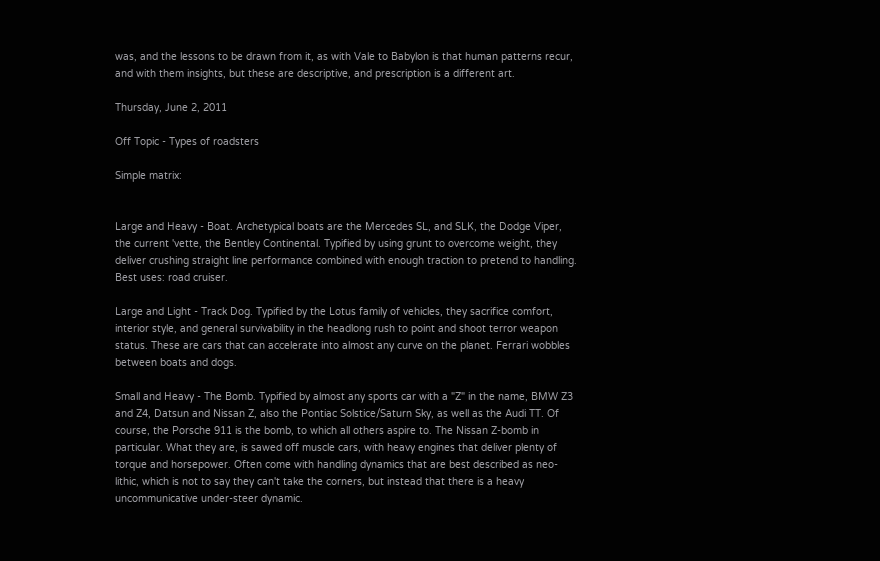was, and the lessons to be drawn from it, as with Vale to Babylon is that human patterns recur, and with them insights, but these are descriptive, and prescription is a different art.

Thursday, June 2, 2011

Off Topic - Types of roadsters

Simple matrix:


Large and Heavy - Boat. Archetypical boats are the Mercedes SL, and SLK, the Dodge Viper, the current 'vette, the Bentley Continental. Typified by using grunt to overcome weight, they deliver crushing straight line performance combined with enough traction to pretend to handling. Best uses: road cruiser.

Large and Light - Track Dog. Typified by the Lotus family of vehicles, they sacrifice comfort, interior style, and general survivability in the headlong rush to point and shoot terror weapon status. These are cars that can accelerate into almost any curve on the planet. Ferrari wobbles between boats and dogs.

Small and Heavy - The Bomb. Typified by almost any sports car with a "Z" in the name, BMW Z3 and Z4, Datsun and Nissan Z, also the Pontiac Solstice/Saturn Sky, as well as the Audi TT. Of course, the Porsche 911 is the bomb, to which all others aspire to. The Nissan Z-bomb in particular. What they are, is sawed off muscle cars, with heavy engines that deliver plenty of torque and horsepower. Often come with handling dynamics that are best described as neo-lithic, which is not to say they can't take the corners, but instead that there is a heavy uncommunicative under-steer dynamic.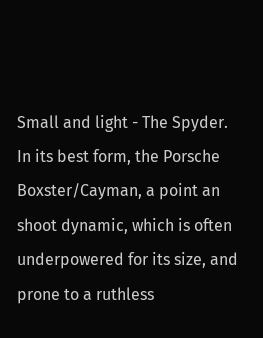Small and light - The Spyder. In its best form, the Porsche Boxster/Cayman, a point an shoot dynamic, which is often underpowered for its size, and prone to a ruthless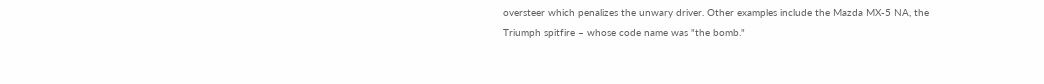oversteer which penalizes the unwary driver. Other examples include the Mazda MX-5 NA, the Triumph spitfire – whose code name was "the bomb."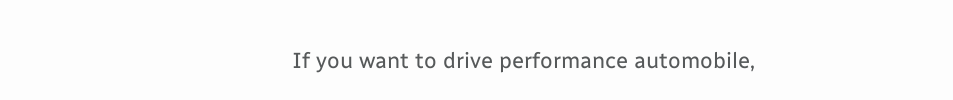If you want to drive performance automobile,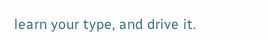learn your type, and drive it.